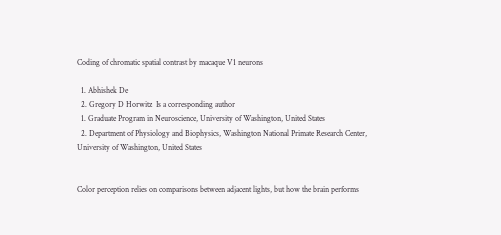Coding of chromatic spatial contrast by macaque V1 neurons

  1. Abhishek De
  2. Gregory D Horwitz  Is a corresponding author
  1. Graduate Program in Neuroscience, University of Washington, United States
  2. Department of Physiology and Biophysics, Washington National Primate Research Center, University of Washington, United States


Color perception relies on comparisons between adjacent lights, but how the brain performs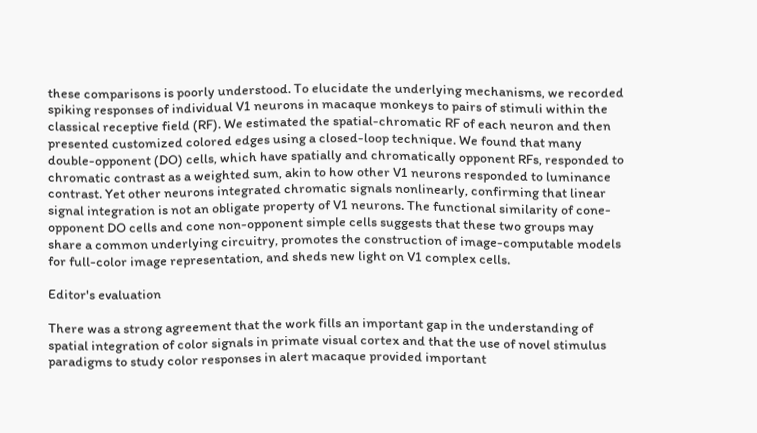these comparisons is poorly understood. To elucidate the underlying mechanisms, we recorded spiking responses of individual V1 neurons in macaque monkeys to pairs of stimuli within the classical receptive field (RF). We estimated the spatial-chromatic RF of each neuron and then presented customized colored edges using a closed-loop technique. We found that many double-opponent (DO) cells, which have spatially and chromatically opponent RFs, responded to chromatic contrast as a weighted sum, akin to how other V1 neurons responded to luminance contrast. Yet other neurons integrated chromatic signals nonlinearly, confirming that linear signal integration is not an obligate property of V1 neurons. The functional similarity of cone-opponent DO cells and cone non-opponent simple cells suggests that these two groups may share a common underlying circuitry, promotes the construction of image-computable models for full-color image representation, and sheds new light on V1 complex cells.

Editor's evaluation

There was a strong agreement that the work fills an important gap in the understanding of spatial integration of color signals in primate visual cortex and that the use of novel stimulus paradigms to study color responses in alert macaque provided important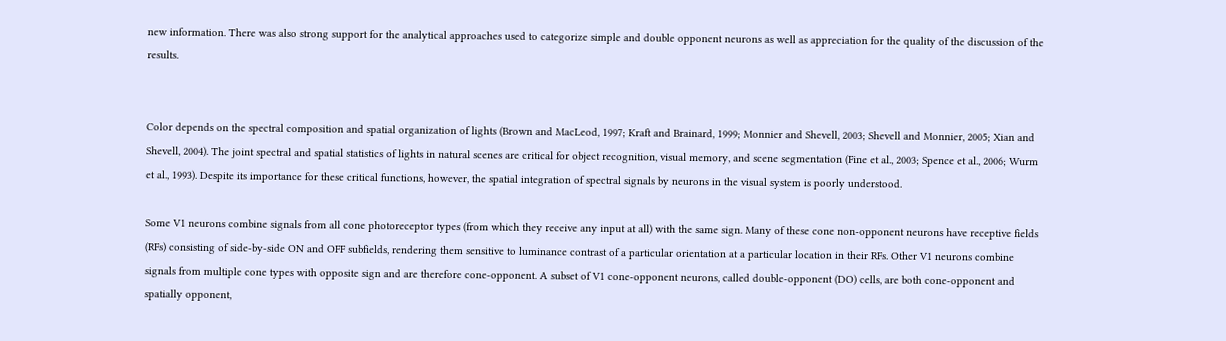new information. There was also strong support for the analytical approaches used to categorize simple and double opponent neurons as well as appreciation for the quality of the discussion of the results.


Color depends on the spectral composition and spatial organization of lights (Brown and MacLeod, 1997; Kraft and Brainard, 1999; Monnier and Shevell, 2003; Shevell and Monnier, 2005; Xian and Shevell, 2004). The joint spectral and spatial statistics of lights in natural scenes are critical for object recognition, visual memory, and scene segmentation (Fine et al., 2003; Spence et al., 2006; Wurm et al., 1993). Despite its importance for these critical functions, however, the spatial integration of spectral signals by neurons in the visual system is poorly understood.

Some V1 neurons combine signals from all cone photoreceptor types (from which they receive any input at all) with the same sign. Many of these cone non-opponent neurons have receptive fields (RFs) consisting of side-by-side ON and OFF subfields, rendering them sensitive to luminance contrast of a particular orientation at a particular location in their RFs. Other V1 neurons combine signals from multiple cone types with opposite sign and are therefore cone-opponent. A subset of V1 cone-opponent neurons, called double-opponent (DO) cells, are both cone-opponent and spatially opponent,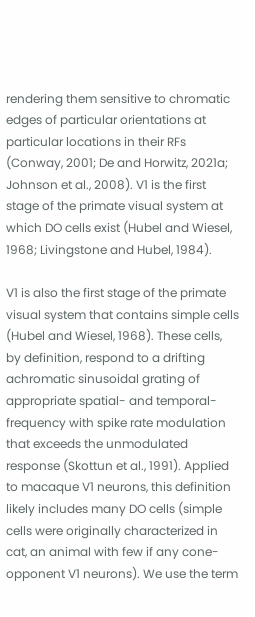rendering them sensitive to chromatic edges of particular orientations at particular locations in their RFs (Conway, 2001; De and Horwitz, 2021a; Johnson et al., 2008). V1 is the first stage of the primate visual system at which DO cells exist (Hubel and Wiesel, 1968; Livingstone and Hubel, 1984).

V1 is also the first stage of the primate visual system that contains simple cells (Hubel and Wiesel, 1968). These cells, by definition, respond to a drifting achromatic sinusoidal grating of appropriate spatial- and temporal-frequency with spike rate modulation that exceeds the unmodulated response (Skottun et al., 1991). Applied to macaque V1 neurons, this definition likely includes many DO cells (simple cells were originally characterized in cat, an animal with few if any cone-opponent V1 neurons). We use the term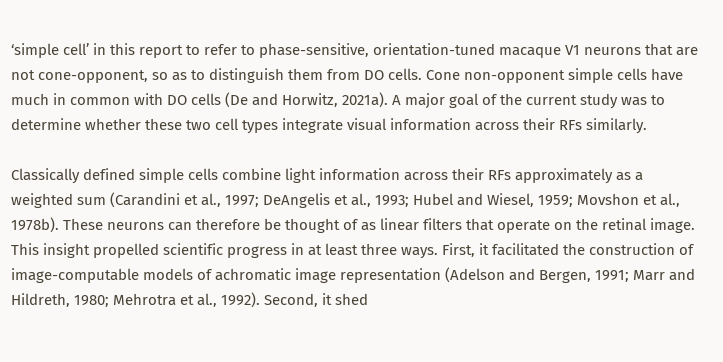‘simple cell’ in this report to refer to phase-sensitive, orientation-tuned macaque V1 neurons that are not cone-opponent, so as to distinguish them from DO cells. Cone non-opponent simple cells have much in common with DO cells (De and Horwitz, 2021a). A major goal of the current study was to determine whether these two cell types integrate visual information across their RFs similarly.

Classically defined simple cells combine light information across their RFs approximately as a weighted sum (Carandini et al., 1997; DeAngelis et al., 1993; Hubel and Wiesel, 1959; Movshon et al., 1978b). These neurons can therefore be thought of as linear filters that operate on the retinal image. This insight propelled scientific progress in at least three ways. First, it facilitated the construction of image-computable models of achromatic image representation (Adelson and Bergen, 1991; Marr and Hildreth, 1980; Mehrotra et al., 1992). Second, it shed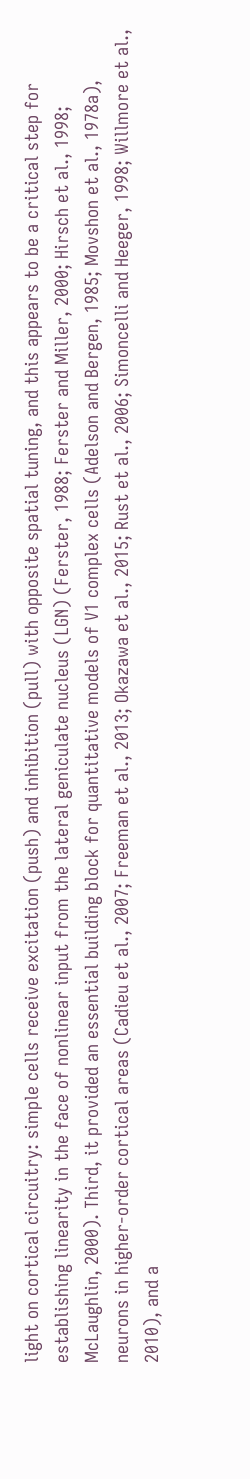light on cortical circuitry: simple cells receive excitation (push) and inhibition (pull) with opposite spatial tuning, and this appears to be a critical step for establishing linearity in the face of nonlinear input from the lateral geniculate nucleus (LGN) (Ferster, 1988; Ferster and Miller, 2000; Hirsch et al., 1998; McLaughlin, 2000). Third, it provided an essential building block for quantitative models of V1 complex cells (Adelson and Bergen, 1985; Movshon et al., 1978a), neurons in higher-order cortical areas (Cadieu et al., 2007; Freeman et al., 2013; Okazawa et al., 2015; Rust et al., 2006; Simoncelli and Heeger, 1998; Willmore et al., 2010), and a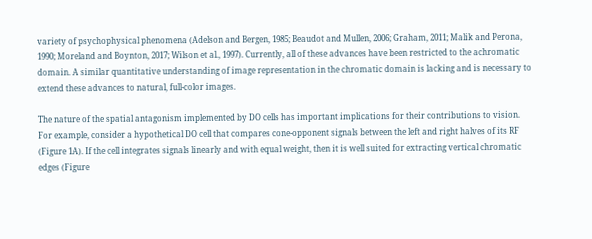variety of psychophysical phenomena (Adelson and Bergen, 1985; Beaudot and Mullen, 2006; Graham, 2011; Malik and Perona, 1990; Moreland and Boynton, 2017; Wilson et al., 1997). Currently, all of these advances have been restricted to the achromatic domain. A similar quantitative understanding of image representation in the chromatic domain is lacking and is necessary to extend these advances to natural, full-color images.

The nature of the spatial antagonism implemented by DO cells has important implications for their contributions to vision. For example, consider a hypothetical DO cell that compares cone-opponent signals between the left and right halves of its RF (Figure 1A). If the cell integrates signals linearly and with equal weight, then it is well suited for extracting vertical chromatic edges (Figure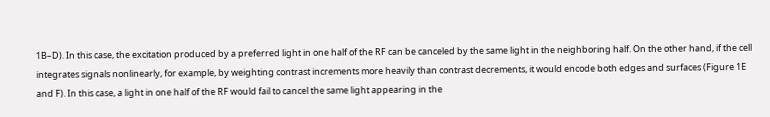1B–D). In this case, the excitation produced by a preferred light in one half of the RF can be canceled by the same light in the neighboring half. On the other hand, if the cell integrates signals nonlinearly, for example, by weighting contrast increments more heavily than contrast decrements, it would encode both edges and surfaces (Figure 1E and F). In this case, a light in one half of the RF would fail to cancel the same light appearing in the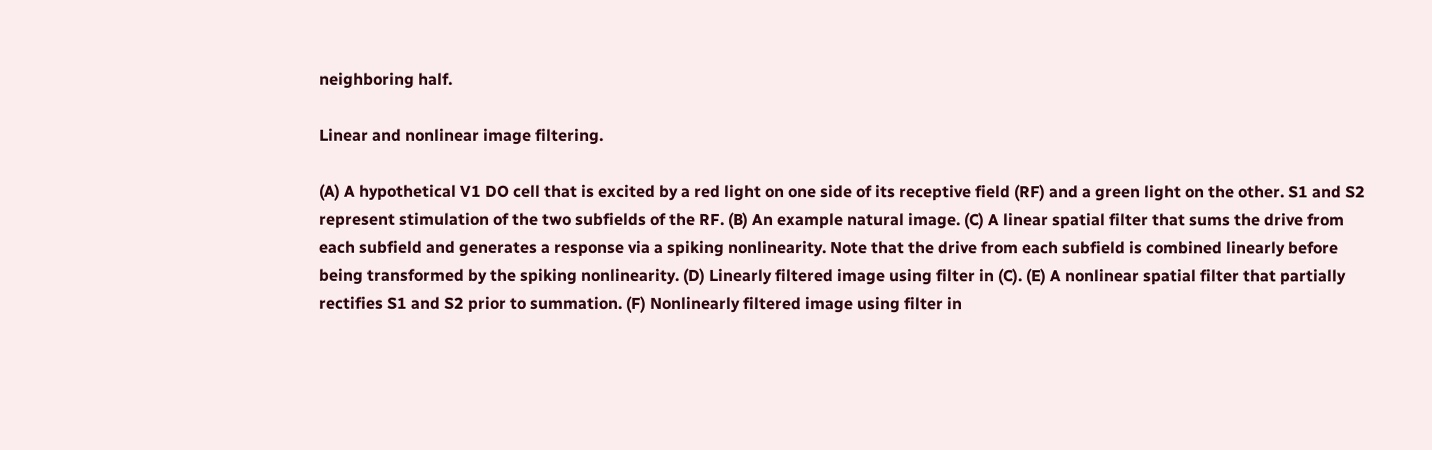neighboring half.

Linear and nonlinear image filtering.

(A) A hypothetical V1 DO cell that is excited by a red light on one side of its receptive field (RF) and a green light on the other. S1 and S2 represent stimulation of the two subfields of the RF. (B) An example natural image. (C) A linear spatial filter that sums the drive from each subfield and generates a response via a spiking nonlinearity. Note that the drive from each subfield is combined linearly before being transformed by the spiking nonlinearity. (D) Linearly filtered image using filter in (C). (E) A nonlinear spatial filter that partially rectifies S1 and S2 prior to summation. (F) Nonlinearly filtered image using filter in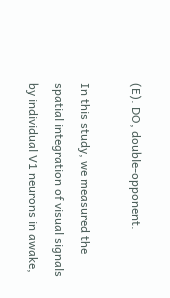(E). DO, double-opponent.

In this study, we measured the spatial integration of visual signals by individual V1 neurons in awake,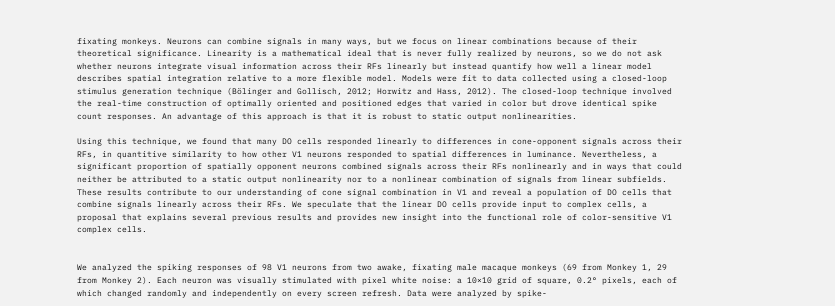fixating monkeys. Neurons can combine signals in many ways, but we focus on linear combinations because of their theoretical significance. Linearity is a mathematical ideal that is never fully realized by neurons, so we do not ask whether neurons integrate visual information across their RFs linearly but instead quantify how well a linear model describes spatial integration relative to a more flexible model. Models were fit to data collected using a closed-loop stimulus generation technique (Bölinger and Gollisch, 2012; Horwitz and Hass, 2012). The closed-loop technique involved the real-time construction of optimally oriented and positioned edges that varied in color but drove identical spike count responses. An advantage of this approach is that it is robust to static output nonlinearities.

Using this technique, we found that many DO cells responded linearly to differences in cone-opponent signals across their RFs, in quantitive similarity to how other V1 neurons responded to spatial differences in luminance. Nevertheless, a significant proportion of spatially opponent neurons combined signals across their RFs nonlinearly and in ways that could neither be attributed to a static output nonlinearity nor to a nonlinear combination of signals from linear subfields. These results contribute to our understanding of cone signal combination in V1 and reveal a population of DO cells that combine signals linearly across their RFs. We speculate that the linear DO cells provide input to complex cells, a proposal that explains several previous results and provides new insight into the functional role of color-sensitive V1 complex cells.


We analyzed the spiking responses of 98 V1 neurons from two awake, fixating male macaque monkeys (69 from Monkey 1, 29 from Monkey 2). Each neuron was visually stimulated with pixel white noise: a 10×10 grid of square, 0.2° pixels, each of which changed randomly and independently on every screen refresh. Data were analyzed by spike-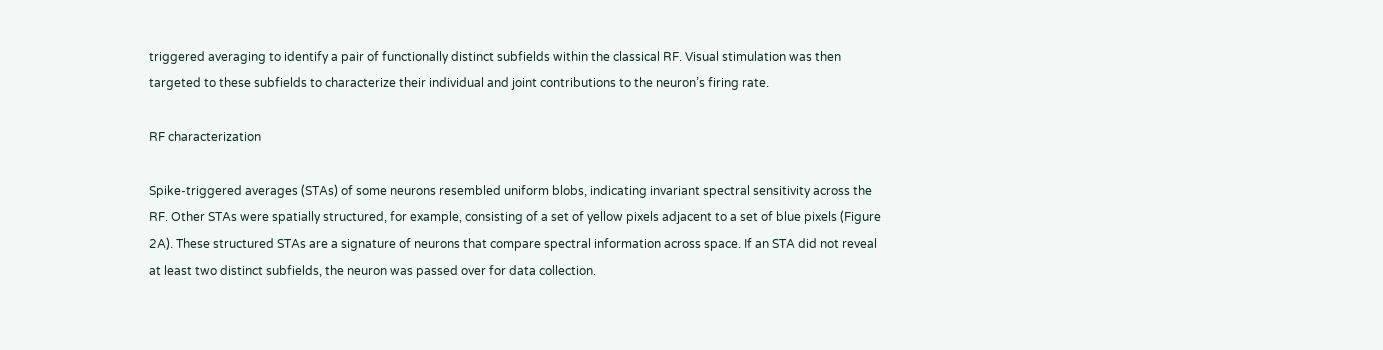triggered averaging to identify a pair of functionally distinct subfields within the classical RF. Visual stimulation was then targeted to these subfields to characterize their individual and joint contributions to the neuron’s firing rate.

RF characterization

Spike-triggered averages (STAs) of some neurons resembled uniform blobs, indicating invariant spectral sensitivity across the RF. Other STAs were spatially structured, for example, consisting of a set of yellow pixels adjacent to a set of blue pixels (Figure 2A). These structured STAs are a signature of neurons that compare spectral information across space. If an STA did not reveal at least two distinct subfields, the neuron was passed over for data collection.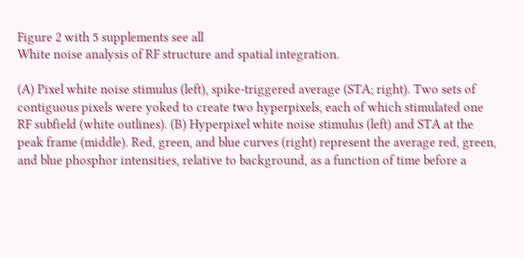Figure 2 with 5 supplements see all
White noise analysis of RF structure and spatial integration.

(A) Pixel white noise stimulus (left), spike-triggered average (STA; right). Two sets of contiguous pixels were yoked to create two hyperpixels, each of which stimulated one RF subfield (white outlines). (B) Hyperpixel white noise stimulus (left) and STA at the peak frame (middle). Red, green, and blue curves (right) represent the average red, green, and blue phosphor intensities, relative to background, as a function of time before a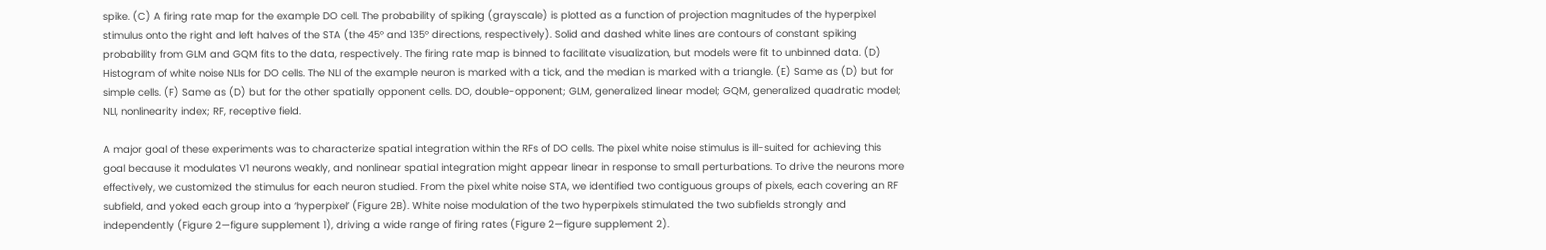spike. (C) A firing rate map for the example DO cell. The probability of spiking (grayscale) is plotted as a function of projection magnitudes of the hyperpixel stimulus onto the right and left halves of the STA (the 45° and 135° directions, respectively). Solid and dashed white lines are contours of constant spiking probability from GLM and GQM fits to the data, respectively. The firing rate map is binned to facilitate visualization, but models were fit to unbinned data. (D) Histogram of white noise NLIs for DO cells. The NLI of the example neuron is marked with a tick, and the median is marked with a triangle. (E) Same as (D) but for simple cells. (F) Same as (D) but for the other spatially opponent cells. DO, double-opponent; GLM, generalized linear model; GQM, generalized quadratic model; NLI, nonlinearity index; RF, receptive field.

A major goal of these experiments was to characterize spatial integration within the RFs of DO cells. The pixel white noise stimulus is ill-suited for achieving this goal because it modulates V1 neurons weakly, and nonlinear spatial integration might appear linear in response to small perturbations. To drive the neurons more effectively, we customized the stimulus for each neuron studied. From the pixel white noise STA, we identified two contiguous groups of pixels, each covering an RF subfield, and yoked each group into a ‘hyperpixel’ (Figure 2B). White noise modulation of the two hyperpixels stimulated the two subfields strongly and independently (Figure 2—figure supplement 1), driving a wide range of firing rates (Figure 2—figure supplement 2).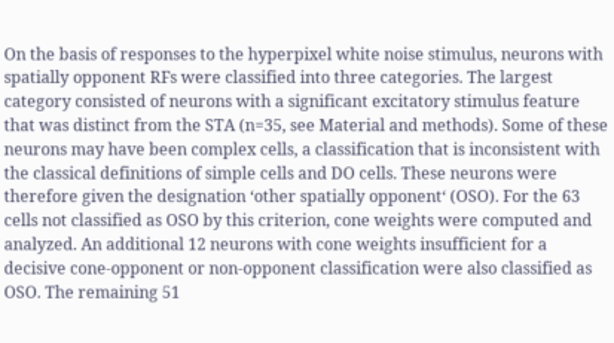On the basis of responses to the hyperpixel white noise stimulus, neurons with spatially opponent RFs were classified into three categories. The largest category consisted of neurons with a significant excitatory stimulus feature that was distinct from the STA (n=35, see Material and methods). Some of these neurons may have been complex cells, a classification that is inconsistent with the classical definitions of simple cells and DO cells. These neurons were therefore given the designation ‘other spatially opponent‘ (OSO). For the 63 cells not classified as OSO by this criterion, cone weights were computed and analyzed. An additional 12 neurons with cone weights insufficient for a decisive cone-opponent or non-opponent classification were also classified as OSO. The remaining 51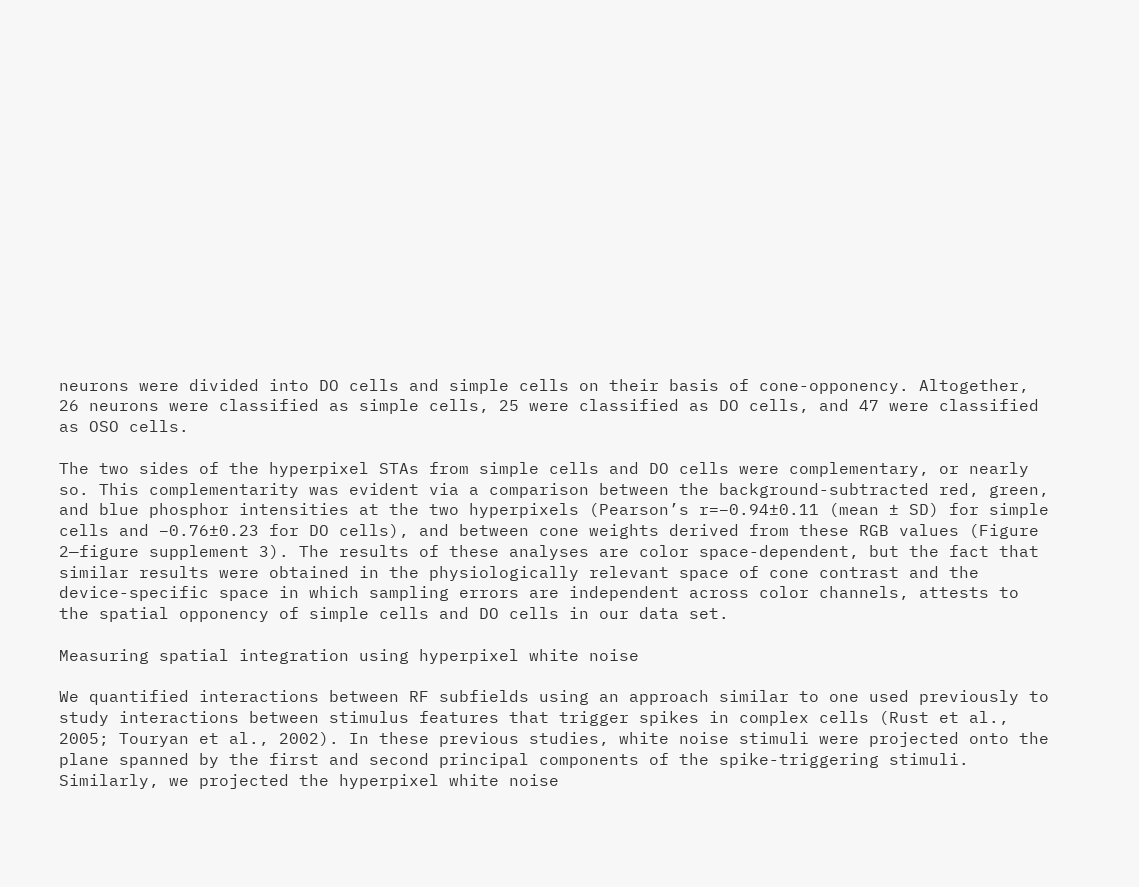neurons were divided into DO cells and simple cells on their basis of cone-opponency. Altogether, 26 neurons were classified as simple cells, 25 were classified as DO cells, and 47 were classified as OSO cells.

The two sides of the hyperpixel STAs from simple cells and DO cells were complementary, or nearly so. This complementarity was evident via a comparison between the background-subtracted red, green, and blue phosphor intensities at the two hyperpixels (Pearson’s r=–0.94±0.11 (mean ± SD) for simple cells and –0.76±0.23 for DO cells), and between cone weights derived from these RGB values (Figure 2—figure supplement 3). The results of these analyses are color space-dependent, but the fact that similar results were obtained in the physiologically relevant space of cone contrast and the device-specific space in which sampling errors are independent across color channels, attests to the spatial opponency of simple cells and DO cells in our data set.

Measuring spatial integration using hyperpixel white noise

We quantified interactions between RF subfields using an approach similar to one used previously to study interactions between stimulus features that trigger spikes in complex cells (Rust et al., 2005; Touryan et al., 2002). In these previous studies, white noise stimuli were projected onto the plane spanned by the first and second principal components of the spike-triggering stimuli. Similarly, we projected the hyperpixel white noise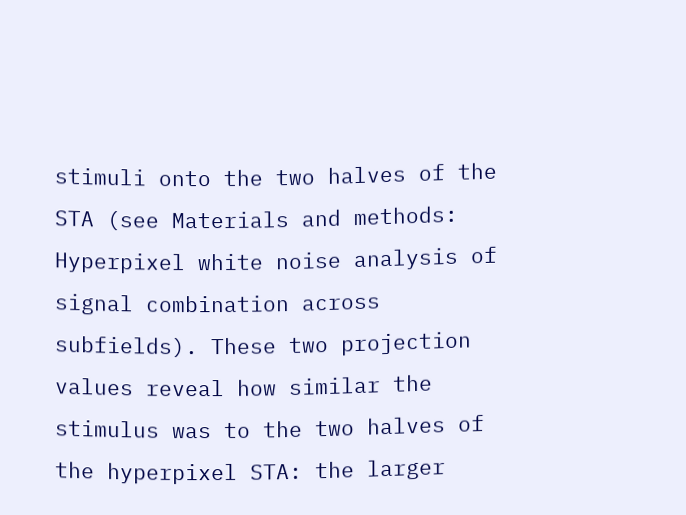stimuli onto the two halves of the STA (see Materials and methods: Hyperpixel white noise analysis of signal combination across subfields). These two projection values reveal how similar the stimulus was to the two halves of the hyperpixel STA: the larger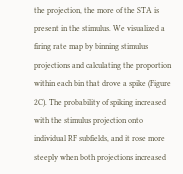the projection, the more of the STA is present in the stimulus. We visualized a firing rate map by binning stimulus projections and calculating the proportion within each bin that drove a spike (Figure 2C). The probability of spiking increased with the stimulus projection onto individual RF subfields, and it rose more steeply when both projections increased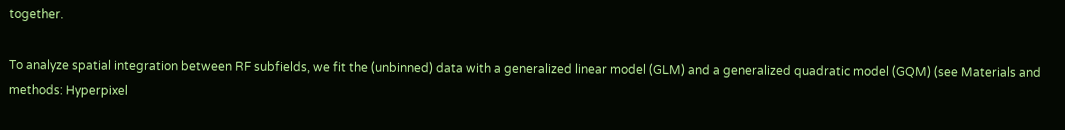together.

To analyze spatial integration between RF subfields, we fit the (unbinned) data with a generalized linear model (GLM) and a generalized quadratic model (GQM) (see Materials and methods: Hyperpixel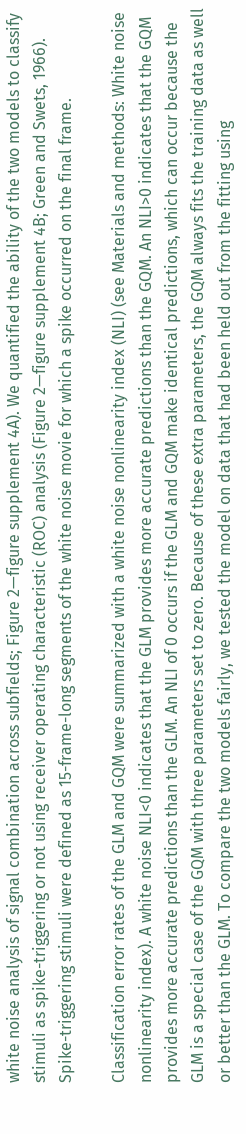white noise analysis of signal combination across subfields; Figure 2—figure supplement 4A). We quantified the ability of the two models to classify stimuli as spike-triggering or not using receiver operating characteristic (ROC) analysis (Figure 2—figure supplement 4B; Green and Swets, 1966). Spike-triggering stimuli were defined as 15-frame-long segments of the white noise movie for which a spike occurred on the final frame.

Classification error rates of the GLM and GQM were summarized with a white noise nonlinearity index (NLI) (see Materials and methods: White noise nonlinearity index). A white noise NLI<0 indicates that the GLM provides more accurate predictions than the GQM. An NLI>0 indicates that the GQM provides more accurate predictions than the GLM. An NLI of 0 occurs if the GLM and GQM make identical predictions, which can occur because the GLM is a special case of the GQM with three parameters set to zero. Because of these extra parameters, the GQM always fits the training data as well or better than the GLM. To compare the two models fairly, we tested the model on data that had been held out from the fitting using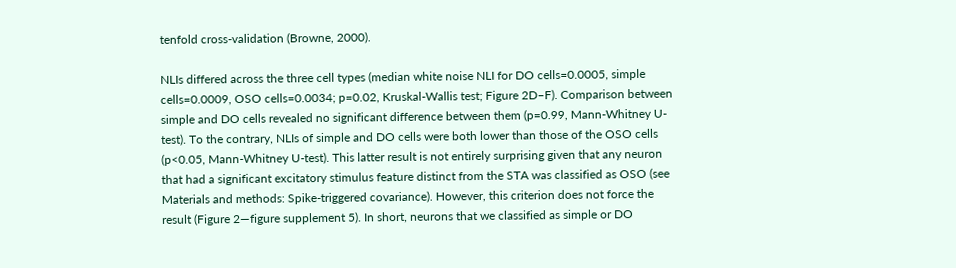tenfold cross-validation (Browne, 2000).

NLIs differed across the three cell types (median white noise NLI for DO cells=0.0005, simple cells=0.0009, OSO cells=0.0034; p=0.02, Kruskal-Wallis test; Figure 2D–F). Comparison between simple and DO cells revealed no significant difference between them (p=0.99, Mann-Whitney U-test). To the contrary, NLIs of simple and DO cells were both lower than those of the OSO cells (p<0.05, Mann-Whitney U-test). This latter result is not entirely surprising given that any neuron that had a significant excitatory stimulus feature distinct from the STA was classified as OSO (see Materials and methods: Spike-triggered covariance). However, this criterion does not force the result (Figure 2—figure supplement 5). In short, neurons that we classified as simple or DO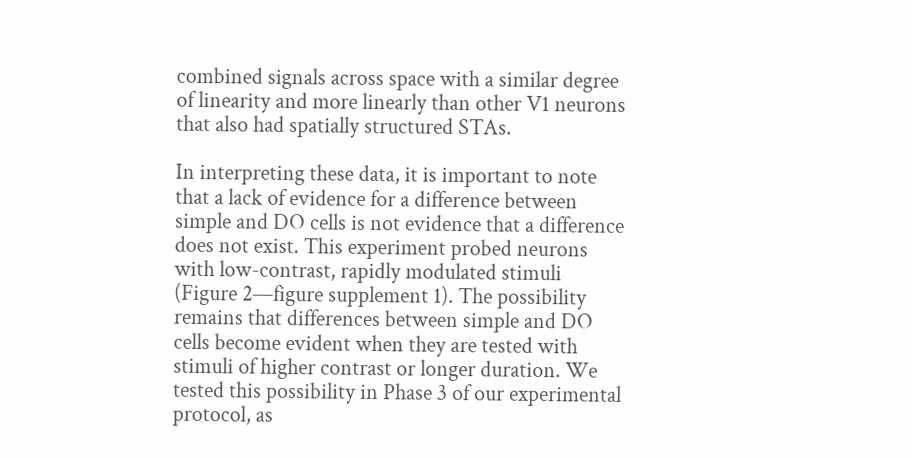combined signals across space with a similar degree of linearity and more linearly than other V1 neurons that also had spatially structured STAs.

In interpreting these data, it is important to note that a lack of evidence for a difference between simple and DO cells is not evidence that a difference does not exist. This experiment probed neurons with low-contrast, rapidly modulated stimuli (Figure 2—figure supplement 1). The possibility remains that differences between simple and DO cells become evident when they are tested with stimuli of higher contrast or longer duration. We tested this possibility in Phase 3 of our experimental protocol, as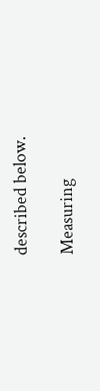described below.

Measuring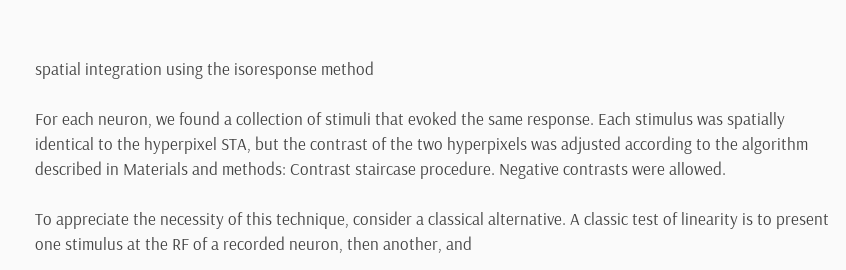spatial integration using the isoresponse method

For each neuron, we found a collection of stimuli that evoked the same response. Each stimulus was spatially identical to the hyperpixel STA, but the contrast of the two hyperpixels was adjusted according to the algorithm described in Materials and methods: Contrast staircase procedure. Negative contrasts were allowed.

To appreciate the necessity of this technique, consider a classical alternative. A classic test of linearity is to present one stimulus at the RF of a recorded neuron, then another, and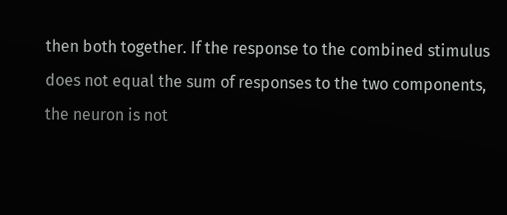then both together. If the response to the combined stimulus does not equal the sum of responses to the two components, the neuron is not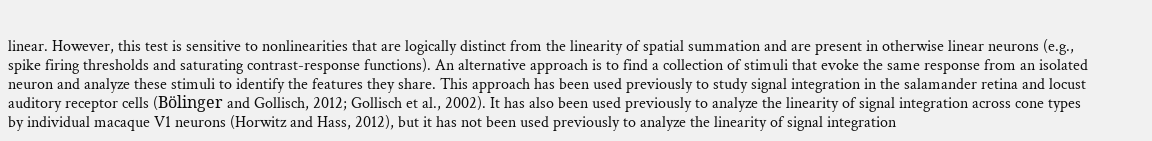linear. However, this test is sensitive to nonlinearities that are logically distinct from the linearity of spatial summation and are present in otherwise linear neurons (e.g., spike firing thresholds and saturating contrast-response functions). An alternative approach is to find a collection of stimuli that evoke the same response from an isolated neuron and analyze these stimuli to identify the features they share. This approach has been used previously to study signal integration in the salamander retina and locust auditory receptor cells (Bölinger and Gollisch, 2012; Gollisch et al., 2002). It has also been used previously to analyze the linearity of signal integration across cone types by individual macaque V1 neurons (Horwitz and Hass, 2012), but it has not been used previously to analyze the linearity of signal integration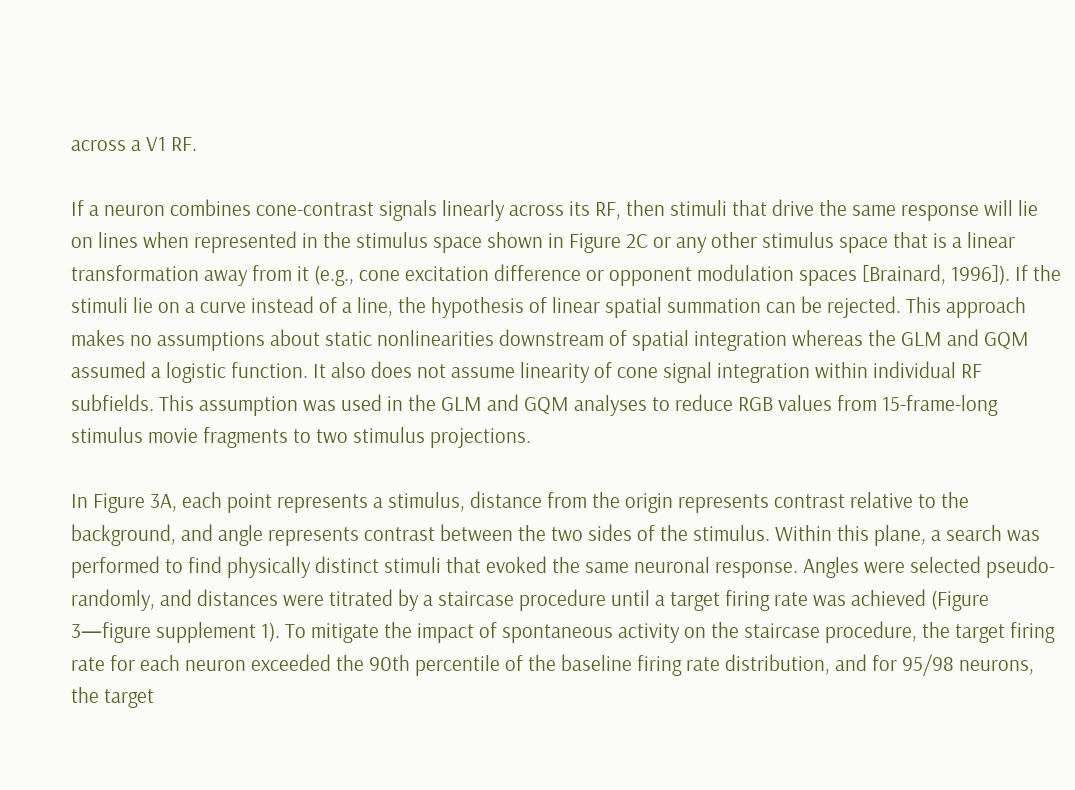across a V1 RF.

If a neuron combines cone-contrast signals linearly across its RF, then stimuli that drive the same response will lie on lines when represented in the stimulus space shown in Figure 2C or any other stimulus space that is a linear transformation away from it (e.g., cone excitation difference or opponent modulation spaces [Brainard, 1996]). If the stimuli lie on a curve instead of a line, the hypothesis of linear spatial summation can be rejected. This approach makes no assumptions about static nonlinearities downstream of spatial integration whereas the GLM and GQM assumed a logistic function. It also does not assume linearity of cone signal integration within individual RF subfields. This assumption was used in the GLM and GQM analyses to reduce RGB values from 15-frame-long stimulus movie fragments to two stimulus projections.

In Figure 3A, each point represents a stimulus, distance from the origin represents contrast relative to the background, and angle represents contrast between the two sides of the stimulus. Within this plane, a search was performed to find physically distinct stimuli that evoked the same neuronal response. Angles were selected pseudo-randomly, and distances were titrated by a staircase procedure until a target firing rate was achieved (Figure 3—figure supplement 1). To mitigate the impact of spontaneous activity on the staircase procedure, the target firing rate for each neuron exceeded the 90th percentile of the baseline firing rate distribution, and for 95/98 neurons, the target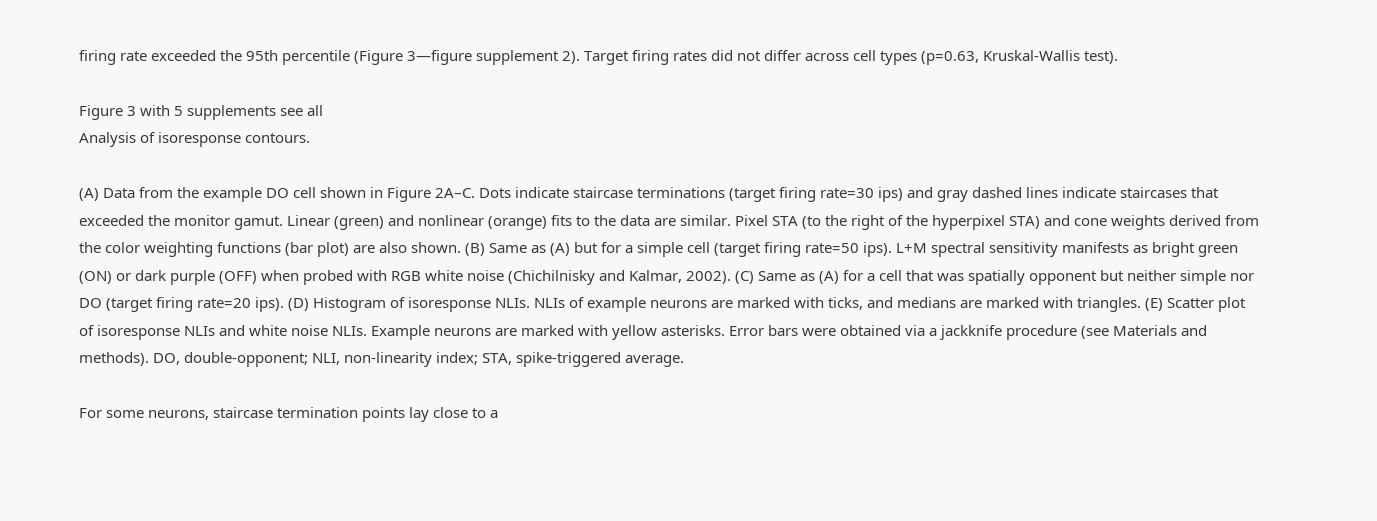firing rate exceeded the 95th percentile (Figure 3—figure supplement 2). Target firing rates did not differ across cell types (p=0.63, Kruskal-Wallis test).

Figure 3 with 5 supplements see all
Analysis of isoresponse contours.

(A) Data from the example DO cell shown in Figure 2A–C. Dots indicate staircase terminations (target firing rate=30 ips) and gray dashed lines indicate staircases that exceeded the monitor gamut. Linear (green) and nonlinear (orange) fits to the data are similar. Pixel STA (to the right of the hyperpixel STA) and cone weights derived from the color weighting functions (bar plot) are also shown. (B) Same as (A) but for a simple cell (target firing rate=50 ips). L+M spectral sensitivity manifests as bright green (ON) or dark purple (OFF) when probed with RGB white noise (Chichilnisky and Kalmar, 2002). (C) Same as (A) for a cell that was spatially opponent but neither simple nor DO (target firing rate=20 ips). (D) Histogram of isoresponse NLIs. NLIs of example neurons are marked with ticks, and medians are marked with triangles. (E) Scatter plot of isoresponse NLIs and white noise NLIs. Example neurons are marked with yellow asterisks. Error bars were obtained via a jackknife procedure (see Materials and methods). DO, double-opponent; NLI, non-linearity index; STA, spike-triggered average.

For some neurons, staircase termination points lay close to a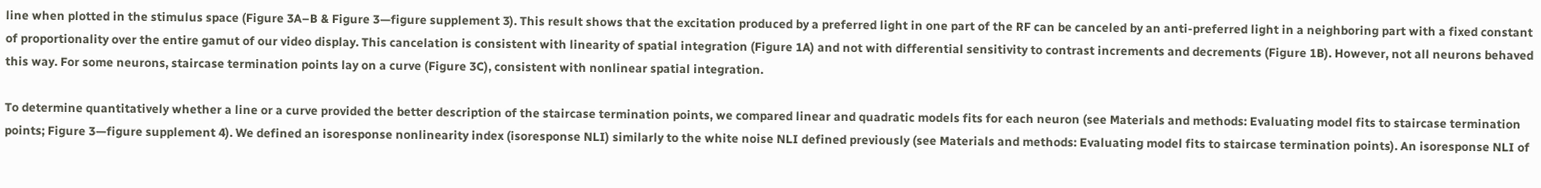line when plotted in the stimulus space (Figure 3A–B & Figure 3—figure supplement 3). This result shows that the excitation produced by a preferred light in one part of the RF can be canceled by an anti-preferred light in a neighboring part with a fixed constant of proportionality over the entire gamut of our video display. This cancelation is consistent with linearity of spatial integration (Figure 1A) and not with differential sensitivity to contrast increments and decrements (Figure 1B). However, not all neurons behaved this way. For some neurons, staircase termination points lay on a curve (Figure 3C), consistent with nonlinear spatial integration.

To determine quantitatively whether a line or a curve provided the better description of the staircase termination points, we compared linear and quadratic models fits for each neuron (see Materials and methods: Evaluating model fits to staircase termination points; Figure 3—figure supplement 4). We defined an isoresponse nonlinearity index (isoresponse NLI) similarly to the white noise NLI defined previously (see Materials and methods: Evaluating model fits to staircase termination points). An isoresponse NLI of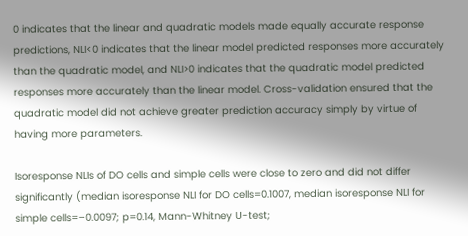0 indicates that the linear and quadratic models made equally accurate response predictions, NLI<0 indicates that the linear model predicted responses more accurately than the quadratic model, and NLI>0 indicates that the quadratic model predicted responses more accurately than the linear model. Cross-validation ensured that the quadratic model did not achieve greater prediction accuracy simply by virtue of having more parameters.

Isoresponse NLIs of DO cells and simple cells were close to zero and did not differ significantly (median isoresponse NLI for DO cells=0.1007, median isoresponse NLI for simple cells=–0.0097; p=0.14, Mann-Whitney U-test;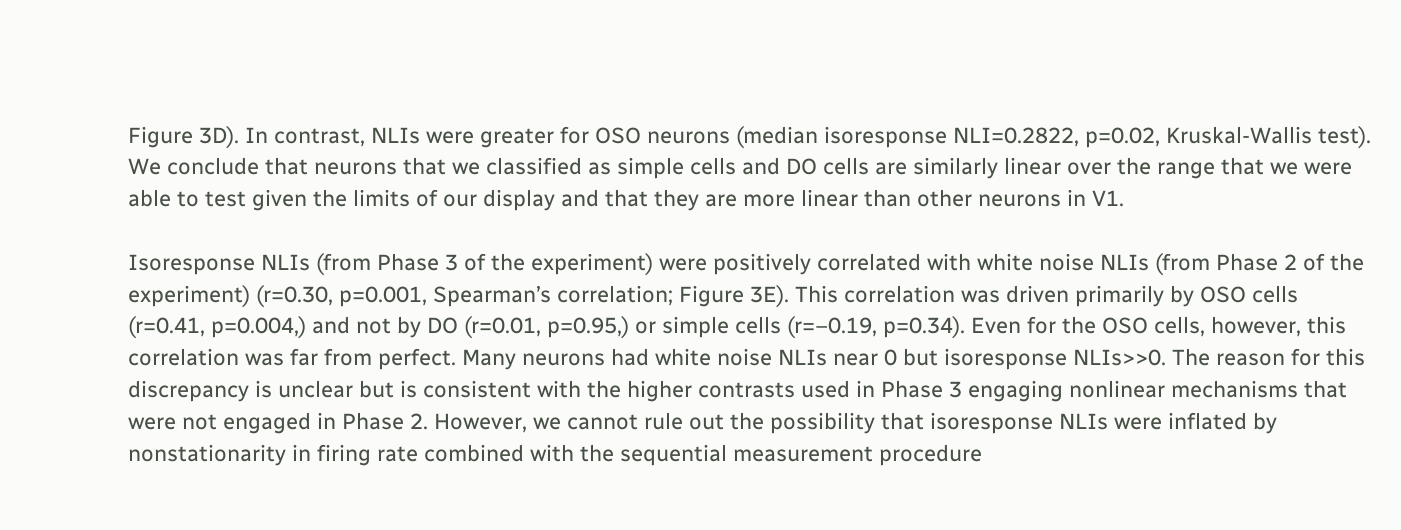Figure 3D). In contrast, NLIs were greater for OSO neurons (median isoresponse NLI=0.2822, p=0.02, Kruskal-Wallis test). We conclude that neurons that we classified as simple cells and DO cells are similarly linear over the range that we were able to test given the limits of our display and that they are more linear than other neurons in V1.

Isoresponse NLIs (from Phase 3 of the experiment) were positively correlated with white noise NLIs (from Phase 2 of the experiment) (r=0.30, p=0.001, Spearman’s correlation; Figure 3E). This correlation was driven primarily by OSO cells (r=0.41, p=0.004,) and not by DO (r=0.01, p=0.95,) or simple cells (r=–0.19, p=0.34). Even for the OSO cells, however, this correlation was far from perfect. Many neurons had white noise NLIs near 0 but isoresponse NLIs>>0. The reason for this discrepancy is unclear but is consistent with the higher contrasts used in Phase 3 engaging nonlinear mechanisms that were not engaged in Phase 2. However, we cannot rule out the possibility that isoresponse NLIs were inflated by nonstationarity in firing rate combined with the sequential measurement procedure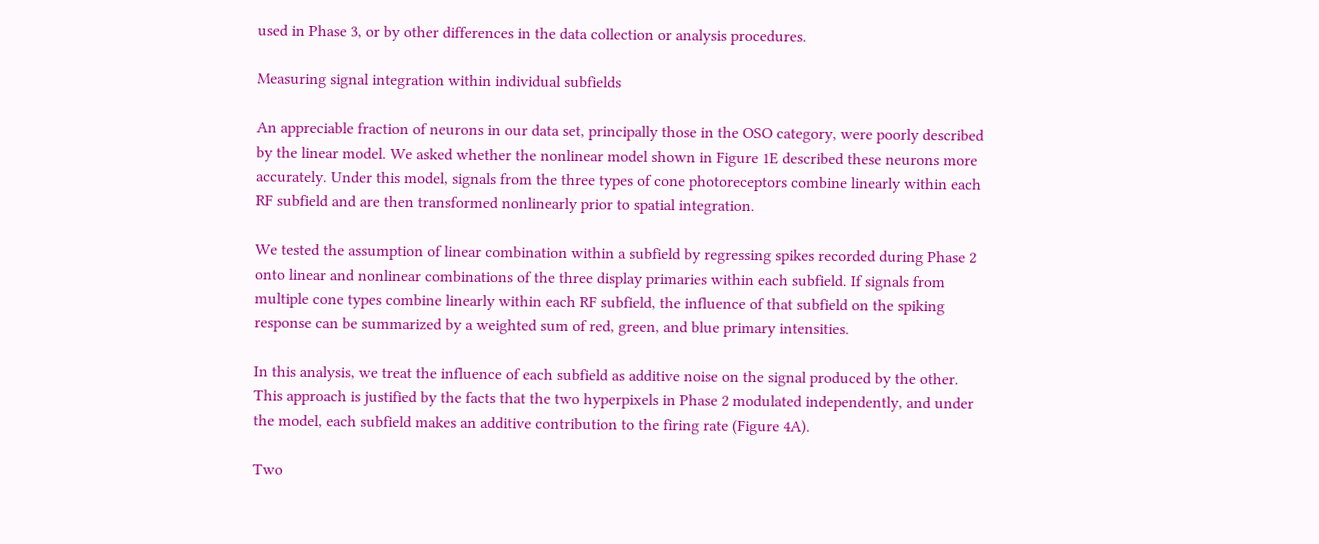used in Phase 3, or by other differences in the data collection or analysis procedures.

Measuring signal integration within individual subfields

An appreciable fraction of neurons in our data set, principally those in the OSO category, were poorly described by the linear model. We asked whether the nonlinear model shown in Figure 1E described these neurons more accurately. Under this model, signals from the three types of cone photoreceptors combine linearly within each RF subfield and are then transformed nonlinearly prior to spatial integration.

We tested the assumption of linear combination within a subfield by regressing spikes recorded during Phase 2 onto linear and nonlinear combinations of the three display primaries within each subfield. If signals from multiple cone types combine linearly within each RF subfield, the influence of that subfield on the spiking response can be summarized by a weighted sum of red, green, and blue primary intensities.

In this analysis, we treat the influence of each subfield as additive noise on the signal produced by the other. This approach is justified by the facts that the two hyperpixels in Phase 2 modulated independently, and under the model, each subfield makes an additive contribution to the firing rate (Figure 4A).

Two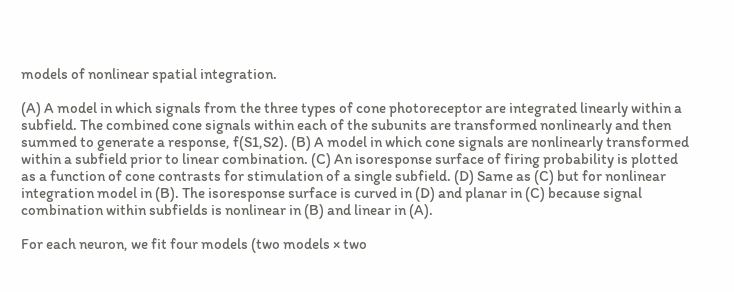models of nonlinear spatial integration.

(A) A model in which signals from the three types of cone photoreceptor are integrated linearly within a subfield. The combined cone signals within each of the subunits are transformed nonlinearly and then summed to generate a response, f(S1,S2). (B) A model in which cone signals are nonlinearly transformed within a subfield prior to linear combination. (C) An isoresponse surface of firing probability is plotted as a function of cone contrasts for stimulation of a single subfield. (D) Same as (C) but for nonlinear integration model in (B). The isoresponse surface is curved in (D) and planar in (C) because signal combination within subfields is nonlinear in (B) and linear in (A).

For each neuron, we fit four models (two models × two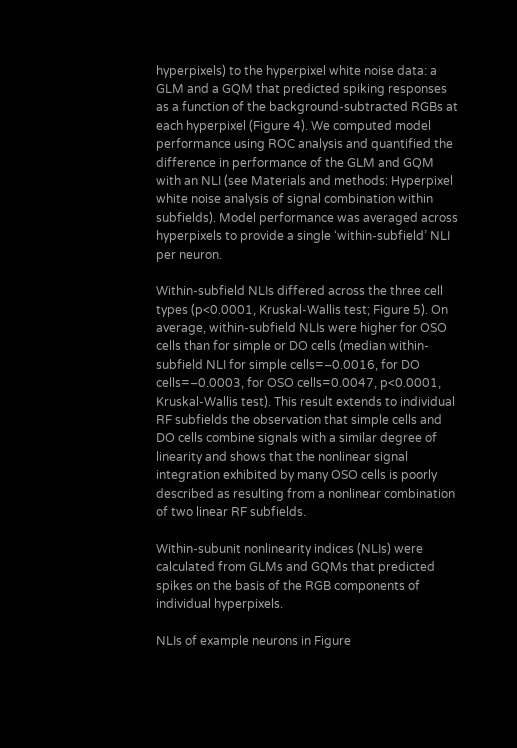hyperpixels) to the hyperpixel white noise data: a GLM and a GQM that predicted spiking responses as a function of the background-subtracted RGBs at each hyperpixel (Figure 4). We computed model performance using ROC analysis and quantified the difference in performance of the GLM and GQM with an NLI (see Materials and methods: Hyperpixel white noise analysis of signal combination within subfields). Model performance was averaged across hyperpixels to provide a single ‘within-subfield’ NLI per neuron.

Within-subfield NLIs differed across the three cell types (p<0.0001, Kruskal-Wallis test; Figure 5). On average, within-subfield NLIs were higher for OSO cells than for simple or DO cells (median within-subfield NLI for simple cells=–0.0016, for DO cells=–0.0003, for OSO cells=0.0047, p<0.0001, Kruskal-Wallis test). This result extends to individual RF subfields the observation that simple cells and DO cells combine signals with a similar degree of linearity and shows that the nonlinear signal integration exhibited by many OSO cells is poorly described as resulting from a nonlinear combination of two linear RF subfields.

Within-subunit nonlinearity indices (NLIs) were calculated from GLMs and GQMs that predicted spikes on the basis of the RGB components of individual hyperpixels.

NLIs of example neurons in Figure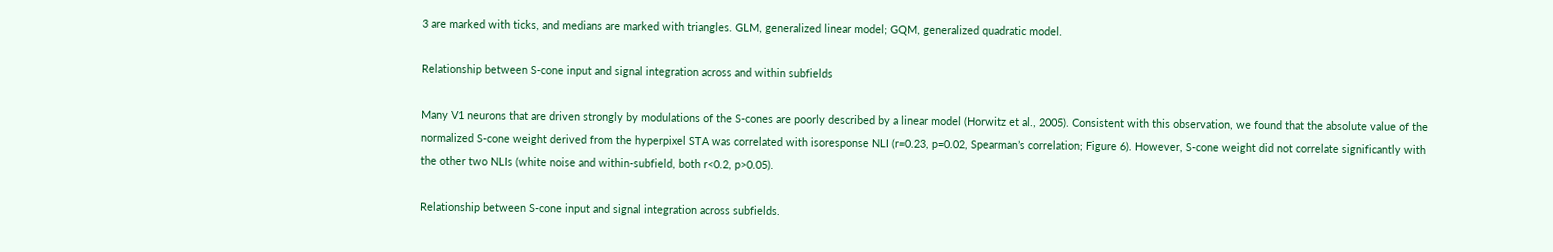3 are marked with ticks, and medians are marked with triangles. GLM, generalized linear model; GQM, generalized quadratic model.

Relationship between S-cone input and signal integration across and within subfields

Many V1 neurons that are driven strongly by modulations of the S-cones are poorly described by a linear model (Horwitz et al., 2005). Consistent with this observation, we found that the absolute value of the normalized S-cone weight derived from the hyperpixel STA was correlated with isoresponse NLI (r=0.23, p=0.02, Spearman’s correlation; Figure 6). However, S-cone weight did not correlate significantly with the other two NLIs (white noise and within-subfield, both r<0.2, p>0.05).

Relationship between S-cone input and signal integration across subfields.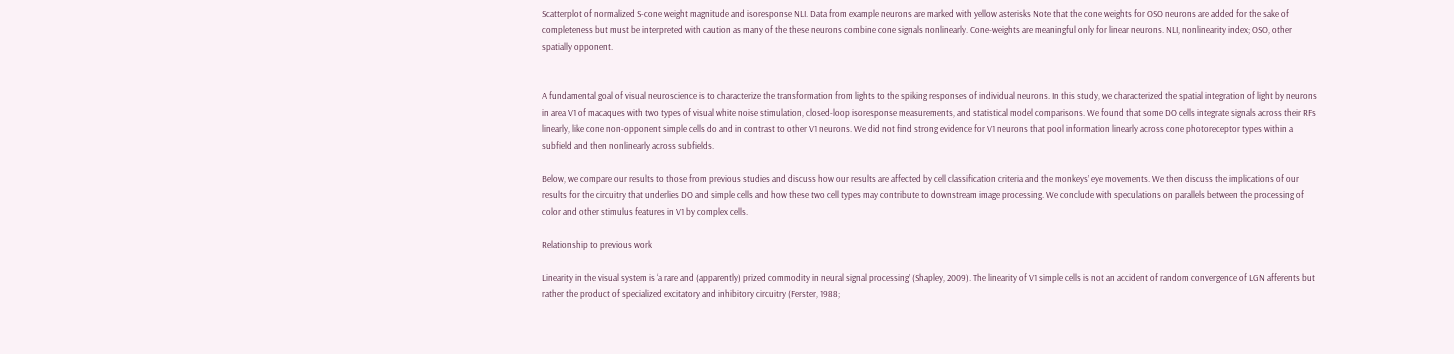Scatterplot of normalized S-cone weight magnitude and isoresponse NLI. Data from example neurons are marked with yellow asterisks Note that the cone weights for OSO neurons are added for the sake of completeness but must be interpreted with caution as many of the these neurons combine cone signals nonlinearly. Cone-weights are meaningful only for linear neurons. NLI, nonlinearity index; OSO, other spatially opponent.


A fundamental goal of visual neuroscience is to characterize the transformation from lights to the spiking responses of individual neurons. In this study, we characterized the spatial integration of light by neurons in area V1 of macaques with two types of visual white noise stimulation, closed-loop isoresponse measurements, and statistical model comparisons. We found that some DO cells integrate signals across their RFs linearly, like cone non-opponent simple cells do and in contrast to other V1 neurons. We did not find strong evidence for V1 neurons that pool information linearly across cone photoreceptor types within a subfield and then nonlinearly across subfields.

Below, we compare our results to those from previous studies and discuss how our results are affected by cell classification criteria and the monkeys’ eye movements. We then discuss the implications of our results for the circuitry that underlies DO and simple cells and how these two cell types may contribute to downstream image processing. We conclude with speculations on parallels between the processing of color and other stimulus features in V1 by complex cells.

Relationship to previous work

Linearity in the visual system is ‘a rare and (apparently) prized commodity in neural signal processing’ (Shapley, 2009). The linearity of V1 simple cells is not an accident of random convergence of LGN afferents but rather the product of specialized excitatory and inhibitory circuitry (Ferster, 1988;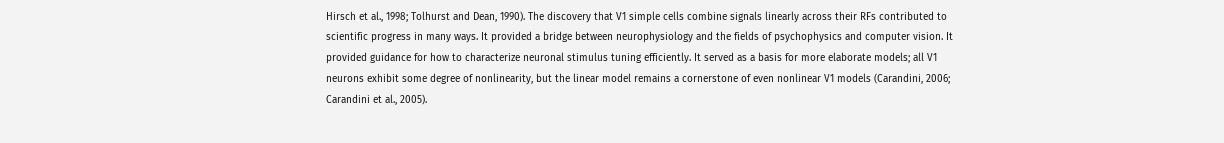Hirsch et al., 1998; Tolhurst and Dean, 1990). The discovery that V1 simple cells combine signals linearly across their RFs contributed to scientific progress in many ways. It provided a bridge between neurophysiology and the fields of psychophysics and computer vision. It provided guidance for how to characterize neuronal stimulus tuning efficiently. It served as a basis for more elaborate models; all V1 neurons exhibit some degree of nonlinearity, but the linear model remains a cornerstone of even nonlinear V1 models (Carandini, 2006; Carandini et al., 2005).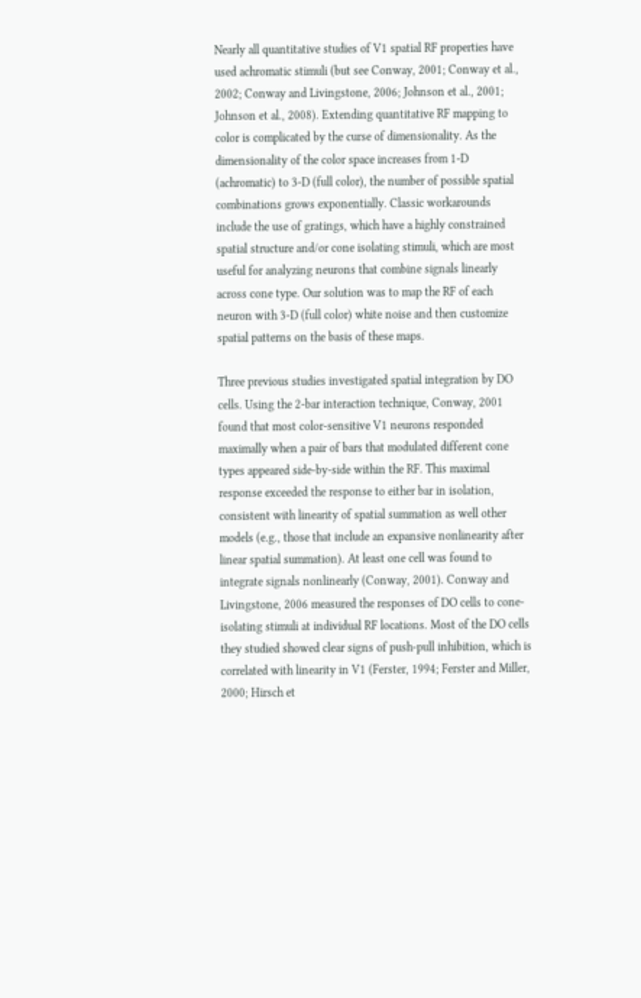Nearly all quantitative studies of V1 spatial RF properties have used achromatic stimuli (but see Conway, 2001; Conway et al., 2002; Conway and Livingstone, 2006; Johnson et al., 2001; Johnson et al., 2008). Extending quantitative RF mapping to color is complicated by the curse of dimensionality. As the dimensionality of the color space increases from 1-D (achromatic) to 3-D (full color), the number of possible spatial combinations grows exponentially. Classic workarounds include the use of gratings, which have a highly constrained spatial structure and/or cone isolating stimuli, which are most useful for analyzing neurons that combine signals linearly across cone type. Our solution was to map the RF of each neuron with 3-D (full color) white noise and then customize spatial patterns on the basis of these maps.

Three previous studies investigated spatial integration by DO cells. Using the 2-bar interaction technique, Conway, 2001 found that most color-sensitive V1 neurons responded maximally when a pair of bars that modulated different cone types appeared side-by-side within the RF. This maximal response exceeded the response to either bar in isolation, consistent with linearity of spatial summation as well other models (e.g., those that include an expansive nonlinearity after linear spatial summation). At least one cell was found to integrate signals nonlinearly (Conway, 2001). Conway and Livingstone, 2006 measured the responses of DO cells to cone-isolating stimuli at individual RF locations. Most of the DO cells they studied showed clear signs of push-pull inhibition, which is correlated with linearity in V1 (Ferster, 1994; Ferster and Miller, 2000; Hirsch et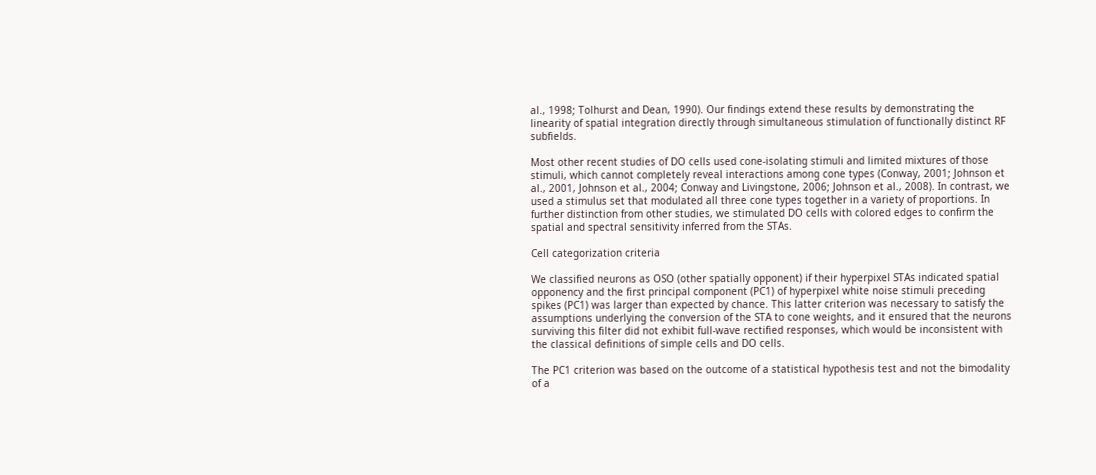al., 1998; Tolhurst and Dean, 1990). Our findings extend these results by demonstrating the linearity of spatial integration directly through simultaneous stimulation of functionally distinct RF subfields.

Most other recent studies of DO cells used cone-isolating stimuli and limited mixtures of those stimuli, which cannot completely reveal interactions among cone types (Conway, 2001; Johnson et al., 2001, Johnson et al., 2004; Conway and Livingstone, 2006; Johnson et al., 2008). In contrast, we used a stimulus set that modulated all three cone types together in a variety of proportions. In further distinction from other studies, we stimulated DO cells with colored edges to confirm the spatial and spectral sensitivity inferred from the STAs.

Cell categorization criteria

We classified neurons as OSO (other spatially opponent) if their hyperpixel STAs indicated spatial opponency and the first principal component (PC1) of hyperpixel white noise stimuli preceding spikes (PC1) was larger than expected by chance. This latter criterion was necessary to satisfy the assumptions underlying the conversion of the STA to cone weights, and it ensured that the neurons surviving this filter did not exhibit full-wave rectified responses, which would be inconsistent with the classical definitions of simple cells and DO cells.

The PC1 criterion was based on the outcome of a statistical hypothesis test and not the bimodality of a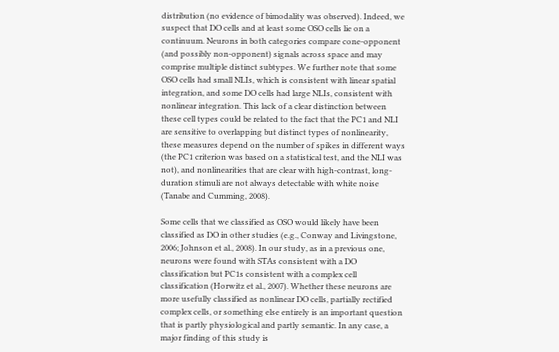distribution (no evidence of bimodality was observed). Indeed, we suspect that DO cells and at least some OSO cells lie on a continuum. Neurons in both categories compare cone-opponent (and possibly non-opponent) signals across space and may comprise multiple distinct subtypes. We further note that some OSO cells had small NLIs, which is consistent with linear spatial integration, and some DO cells had large NLIs, consistent with nonlinear integration. This lack of a clear distinction between these cell types could be related to the fact that the PC1 and NLI are sensitive to overlapping but distinct types of nonlinearity, these measures depend on the number of spikes in different ways (the PC1 criterion was based on a statistical test, and the NLI was not), and nonlinearities that are clear with high-contrast, long-duration stimuli are not always detectable with white noise (Tanabe and Cumming, 2008).

Some cells that we classified as OSO would likely have been classified as DO in other studies (e.g., Conway and Livingstone, 2006; Johnson et al., 2008). In our study, as in a previous one, neurons were found with STAs consistent with a DO classification but PC1s consistent with a complex cell classification (Horwitz et al., 2007). Whether these neurons are more usefully classified as nonlinear DO cells, partially rectified complex cells, or something else entirely is an important question that is partly physiological and partly semantic. In any case, a major finding of this study is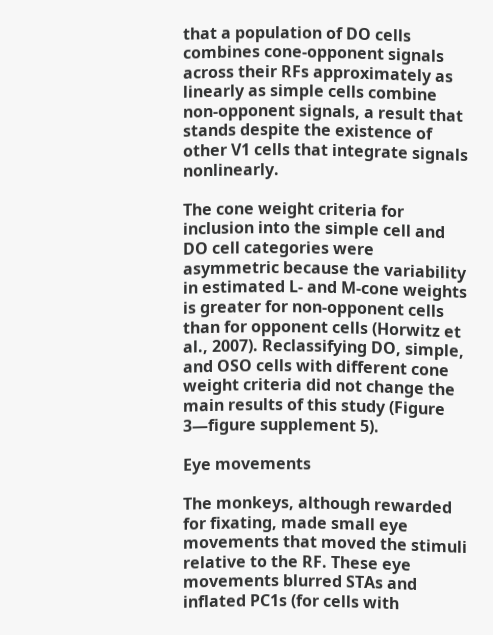that a population of DO cells combines cone-opponent signals across their RFs approximately as linearly as simple cells combine non-opponent signals, a result that stands despite the existence of other V1 cells that integrate signals nonlinearly.

The cone weight criteria for inclusion into the simple cell and DO cell categories were asymmetric because the variability in estimated L- and M-cone weights is greater for non-opponent cells than for opponent cells (Horwitz et al., 2007). Reclassifying DO, simple, and OSO cells with different cone weight criteria did not change the main results of this study (Figure 3—figure supplement 5).

Eye movements

The monkeys, although rewarded for fixating, made small eye movements that moved the stimuli relative to the RF. These eye movements blurred STAs and inflated PC1s (for cells with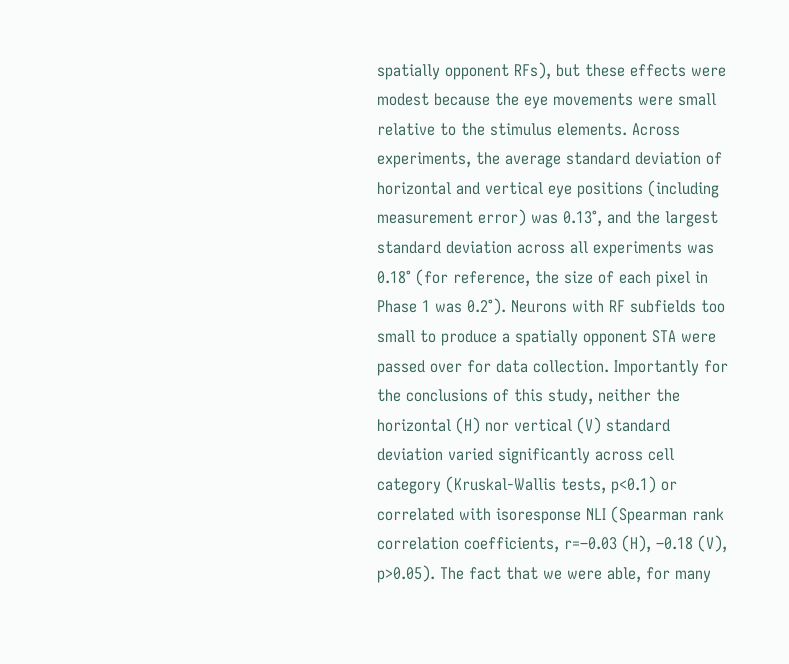spatially opponent RFs), but these effects were modest because the eye movements were small relative to the stimulus elements. Across experiments, the average standard deviation of horizontal and vertical eye positions (including measurement error) was 0.13°, and the largest standard deviation across all experiments was 0.18° (for reference, the size of each pixel in Phase 1 was 0.2°). Neurons with RF subfields too small to produce a spatially opponent STA were passed over for data collection. Importantly for the conclusions of this study, neither the horizontal (H) nor vertical (V) standard deviation varied significantly across cell category (Kruskal-Wallis tests, p<0.1) or correlated with isoresponse NLI (Spearman rank correlation coefficients, r=–0.03 (H), –0.18 (V), p>0.05). The fact that we were able, for many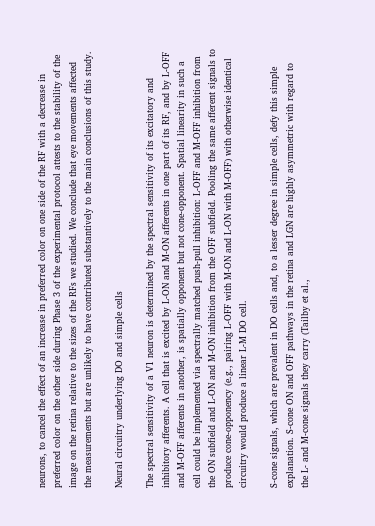neurons, to cancel the effect of an increase in preferred color on one side of the RF with a decrease in preferred color on the other side during Phase 3 of the experimental protocol attests to the stability of the image on the retina relative to the sizes of the RFs we studied. We conclude that eye movements affected the measurements but are unlikely to have contributed substantively to the main conclusions of this study.

Neural circuitry underlying DO and simple cells

The spectral sensitivity of a V1 neuron is determined by the spectral sensitivity of its excitatory and inhibitory afferents. A cell that is excited by L-ON and M-ON afferents in one part of its RF, and by L-OFF and M-OFF afferents in another, is spatially opponent but not cone-opponent. Spatial linearity in such a cell could be implemented via spectrally matched push-pull inhibition: L-OFF and M-OFF inhibition from the ON subfield and L-ON and M-ON inhibition from the OFF subfield. Pooling the same afferent signals to produce cone-opponency (e.g., pairing L-OFF with M-ON and L-ON with M-OFF) with otherwise identical circuitry would produce a linear L-M DO cell.

S-cone signals, which are prevalent in DO cells and, to a lesser degree in simple cells, defy this simple explanation. S-cone ON and OFF pathways in the retina and LGN are highly asymmetric with regard to the L- and M-cone signals they carry (Tailby et al.,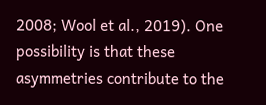2008; Wool et al., 2019). One possibility is that these asymmetries contribute to the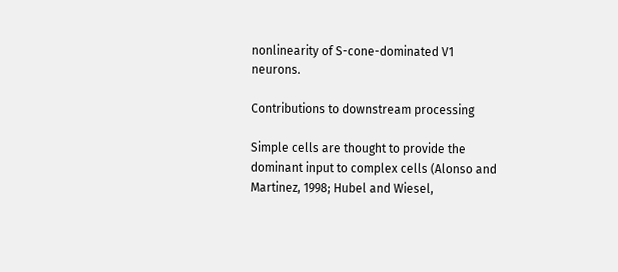nonlinearity of S-cone-dominated V1 neurons.

Contributions to downstream processing

Simple cells are thought to provide the dominant input to complex cells (Alonso and Martinez, 1998; Hubel and Wiesel,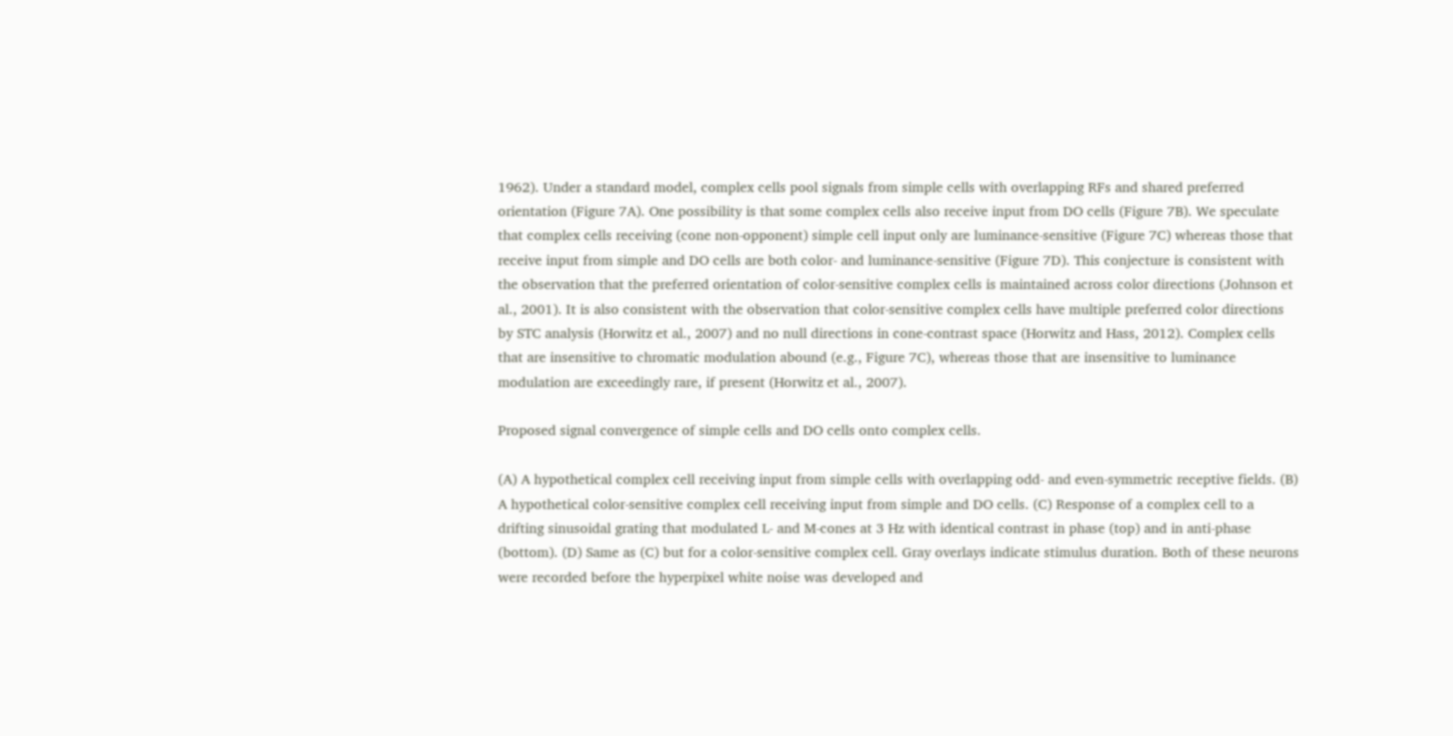1962). Under a standard model, complex cells pool signals from simple cells with overlapping RFs and shared preferred orientation (Figure 7A). One possibility is that some complex cells also receive input from DO cells (Figure 7B). We speculate that complex cells receiving (cone non-opponent) simple cell input only are luminance-sensitive (Figure 7C) whereas those that receive input from simple and DO cells are both color- and luminance-sensitive (Figure 7D). This conjecture is consistent with the observation that the preferred orientation of color-sensitive complex cells is maintained across color directions (Johnson et al., 2001). It is also consistent with the observation that color-sensitive complex cells have multiple preferred color directions by STC analysis (Horwitz et al., 2007) and no null directions in cone-contrast space (Horwitz and Hass, 2012). Complex cells that are insensitive to chromatic modulation abound (e.g., Figure 7C), whereas those that are insensitive to luminance modulation are exceedingly rare, if present (Horwitz et al., 2007).

Proposed signal convergence of simple cells and DO cells onto complex cells.

(A) A hypothetical complex cell receiving input from simple cells with overlapping odd- and even-symmetric receptive fields. (B) A hypothetical color-sensitive complex cell receiving input from simple and DO cells. (C) Response of a complex cell to a drifting sinusoidal grating that modulated L- and M-cones at 3 Hz with identical contrast in phase (top) and in anti-phase (bottom). (D) Same as (C) but for a color-sensitive complex cell. Gray overlays indicate stimulus duration. Both of these neurons were recorded before the hyperpixel white noise was developed and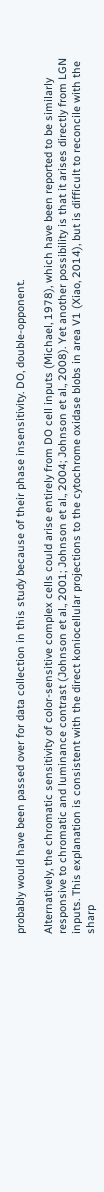probably would have been passed over for data collection in this study because of their phase insensitivity. DO, double-opponent.

Alternatively, the chromatic sensitivity of color-sensitive complex cells could arise entirely from DO cell inputs (Michael, 1978), which have been reported to be similarly responsive to chromatic and luminance contrast (Johnson et al., 2001; Johnson et al., 2004; Johnson et al., 2008). Yet another possibility is that it arises directly from LGN inputs. This explanation is consistent with the direct koniocellular projections to the cytochrome oxidase blobs in area V1 (Xiao, 2014), but is difficult to reconcile with the sharp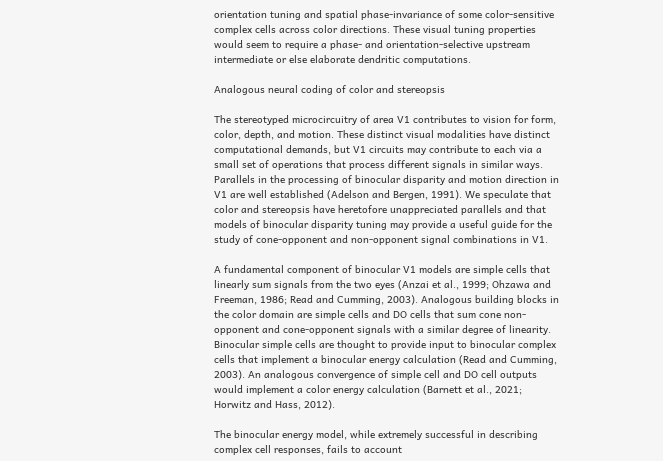orientation tuning and spatial phase-invariance of some color-sensitive complex cells across color directions. These visual tuning properties would seem to require a phase- and orientation-selective upstream intermediate or else elaborate dendritic computations.

Analogous neural coding of color and stereopsis

The stereotyped microcircuitry of area V1 contributes to vision for form, color, depth, and motion. These distinct visual modalities have distinct computational demands, but V1 circuits may contribute to each via a small set of operations that process different signals in similar ways. Parallels in the processing of binocular disparity and motion direction in V1 are well established (Adelson and Bergen, 1991). We speculate that color and stereopsis have heretofore unappreciated parallels and that models of binocular disparity tuning may provide a useful guide for the study of cone-opponent and non-opponent signal combinations in V1.

A fundamental component of binocular V1 models are simple cells that linearly sum signals from the two eyes (Anzai et al., 1999; Ohzawa and Freeman, 1986; Read and Cumming, 2003). Analogous building blocks in the color domain are simple cells and DO cells that sum cone non-opponent and cone-opponent signals with a similar degree of linearity. Binocular simple cells are thought to provide input to binocular complex cells that implement a binocular energy calculation (Read and Cumming, 2003). An analogous convergence of simple cell and DO cell outputs would implement a color energy calculation (Barnett et al., 2021; Horwitz and Hass, 2012).

The binocular energy model, while extremely successful in describing complex cell responses, fails to account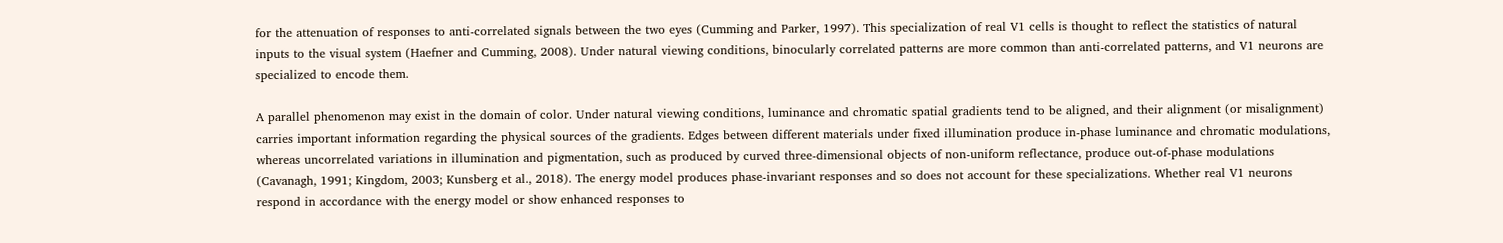for the attenuation of responses to anti-correlated signals between the two eyes (Cumming and Parker, 1997). This specialization of real V1 cells is thought to reflect the statistics of natural inputs to the visual system (Haefner and Cumming, 2008). Under natural viewing conditions, binocularly correlated patterns are more common than anti-correlated patterns, and V1 neurons are specialized to encode them.

A parallel phenomenon may exist in the domain of color. Under natural viewing conditions, luminance and chromatic spatial gradients tend to be aligned, and their alignment (or misalignment) carries important information regarding the physical sources of the gradients. Edges between different materials under fixed illumination produce in-phase luminance and chromatic modulations, whereas uncorrelated variations in illumination and pigmentation, such as produced by curved three-dimensional objects of non-uniform reflectance, produce out-of-phase modulations (Cavanagh, 1991; Kingdom, 2003; Kunsberg et al., 2018). The energy model produces phase-invariant responses and so does not account for these specializations. Whether real V1 neurons respond in accordance with the energy model or show enhanced responses to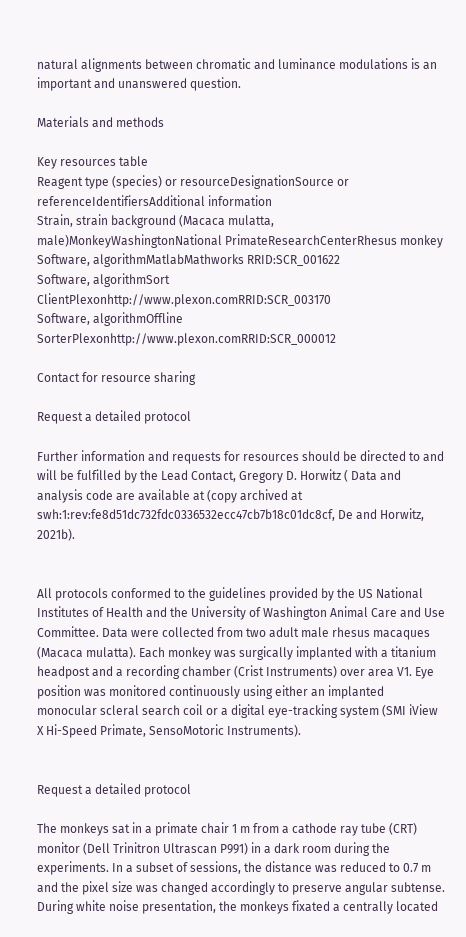natural alignments between chromatic and luminance modulations is an important and unanswered question.

Materials and methods

Key resources table
Reagent type (species) or resourceDesignationSource or referenceIdentifiersAdditional information
Strain, strain background (Macaca mulatta, male)MonkeyWashingtonNational PrimateResearchCenterRhesus monkey
Software, algorithmMatlabMathworks RRID:SCR_001622
Software, algorithmSort ClientPlexonhttp://www.plexon.comRRID:SCR_003170
Software, algorithmOffline SorterPlexonhttp://www.plexon.comRRID:SCR_000012

Contact for resource sharing

Request a detailed protocol

Further information and requests for resources should be directed to and will be fulfilled by the Lead Contact, Gregory D. Horwitz ( Data and analysis code are available at (copy archived at swh:1:rev:fe8d51dc732fdc0336532ecc47cb7b18c01dc8cf, De and Horwitz, 2021b).


All protocols conformed to the guidelines provided by the US National Institutes of Health and the University of Washington Animal Care and Use Committee. Data were collected from two adult male rhesus macaques (Macaca mulatta). Each monkey was surgically implanted with a titanium headpost and a recording chamber (Crist Instruments) over area V1. Eye position was monitored continuously using either an implanted monocular scleral search coil or a digital eye-tracking system (SMI iView X Hi-Speed Primate, SensoMotoric Instruments).


Request a detailed protocol

The monkeys sat in a primate chair 1 m from a cathode ray tube (CRT) monitor (Dell Trinitron Ultrascan P991) in a dark room during the experiments. In a subset of sessions, the distance was reduced to 0.7 m and the pixel size was changed accordingly to preserve angular subtense. During white noise presentation, the monkeys fixated a centrally located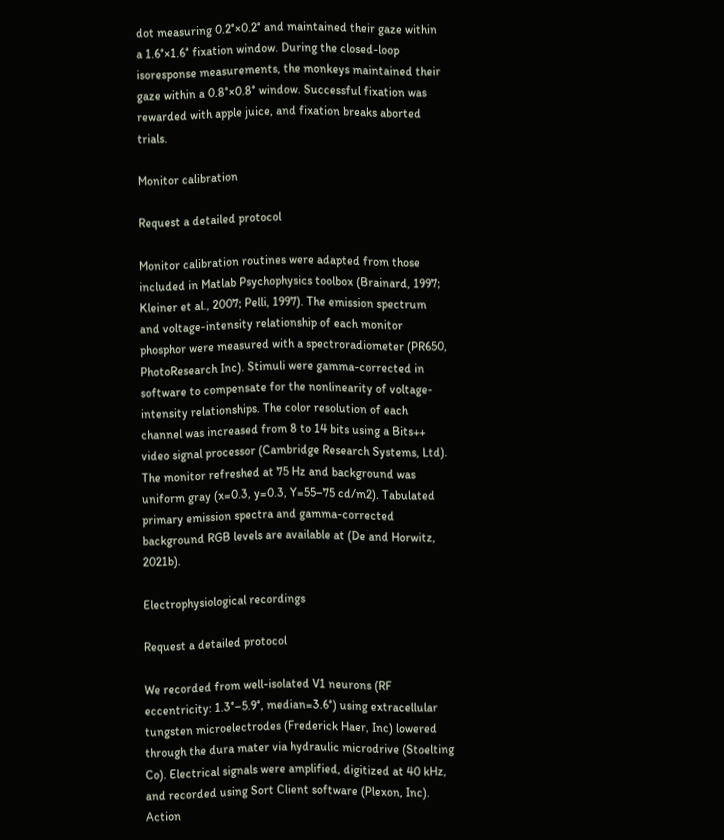dot measuring 0.2°×0.2° and maintained their gaze within a 1.6°×1.6° fixation window. During the closed-loop isoresponse measurements, the monkeys maintained their gaze within a 0.8°×0.8° window. Successful fixation was rewarded with apple juice, and fixation breaks aborted trials.

Monitor calibration

Request a detailed protocol

Monitor calibration routines were adapted from those included in Matlab Psychophysics toolbox (Brainard, 1997; Kleiner et al., 2007; Pelli, 1997). The emission spectrum and voltage-intensity relationship of each monitor phosphor were measured with a spectroradiometer (PR650, PhotoResearch Inc). Stimuli were gamma-corrected in software to compensate for the nonlinearity of voltage-intensity relationships. The color resolution of each channel was increased from 8 to 14 bits using a Bits++ video signal processor (Cambridge Research Systems, Ltd). The monitor refreshed at 75 Hz and background was uniform gray (x=0.3, y=0.3, Y=55–75 cd/m2). Tabulated primary emission spectra and gamma-corrected background RGB levels are available at (De and Horwitz, 2021b).

Electrophysiological recordings

Request a detailed protocol

We recorded from well-isolated V1 neurons (RF eccentricity: 1.3°–5.9°, median=3.6°) using extracellular tungsten microelectrodes (Frederick Haer, Inc) lowered through the dura mater via hydraulic microdrive (Stoelting Co). Electrical signals were amplified, digitized at 40 kHz, and recorded using Sort Client software (Plexon, Inc). Action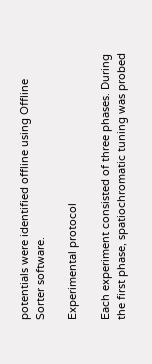potentials were identified offline using Offline Sorter software.

Experimental protocol

Each experiment consisted of three phases. During the first phase, spatiochromatic tuning was probed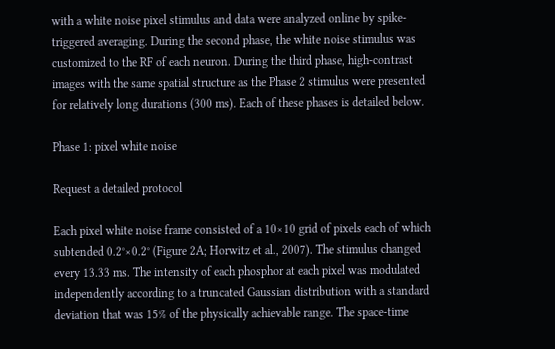with a white noise pixel stimulus and data were analyzed online by spike-triggered averaging. During the second phase, the white noise stimulus was customized to the RF of each neuron. During the third phase, high-contrast images with the same spatial structure as the Phase 2 stimulus were presented for relatively long durations (300 ms). Each of these phases is detailed below.

Phase 1: pixel white noise

Request a detailed protocol

Each pixel white noise frame consisted of a 10×10 grid of pixels each of which subtended 0.2°×0.2° (Figure 2A; Horwitz et al., 2007). The stimulus changed every 13.33 ms. The intensity of each phosphor at each pixel was modulated independently according to a truncated Gaussian distribution with a standard deviation that was 15% of the physically achievable range. The space-time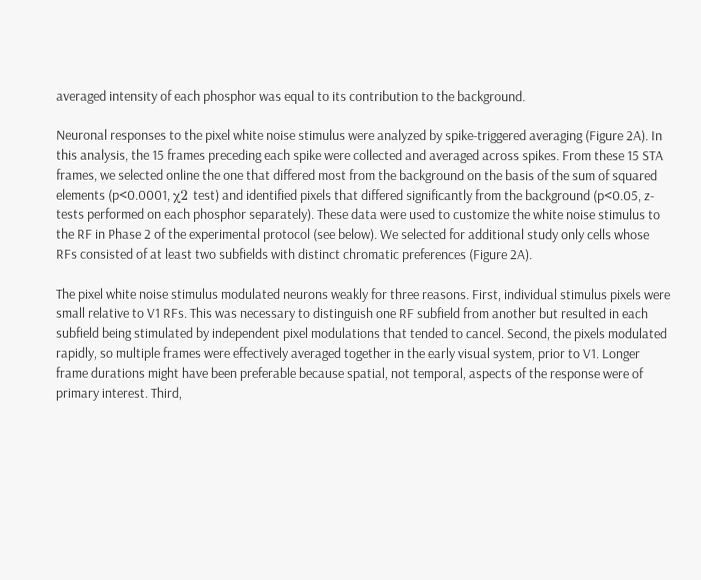averaged intensity of each phosphor was equal to its contribution to the background.

Neuronal responses to the pixel white noise stimulus were analyzed by spike-triggered averaging (Figure 2A). In this analysis, the 15 frames preceding each spike were collected and averaged across spikes. From these 15 STA frames, we selected online the one that differed most from the background on the basis of the sum of squared elements (p<0.0001, χ2 test) and identified pixels that differed significantly from the background (p<0.05, z-tests performed on each phosphor separately). These data were used to customize the white noise stimulus to the RF in Phase 2 of the experimental protocol (see below). We selected for additional study only cells whose RFs consisted of at least two subfields with distinct chromatic preferences (Figure 2A).

The pixel white noise stimulus modulated neurons weakly for three reasons. First, individual stimulus pixels were small relative to V1 RFs. This was necessary to distinguish one RF subfield from another but resulted in each subfield being stimulated by independent pixel modulations that tended to cancel. Second, the pixels modulated rapidly, so multiple frames were effectively averaged together in the early visual system, prior to V1. Longer frame durations might have been preferable because spatial, not temporal, aspects of the response were of primary interest. Third,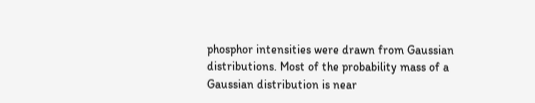phosphor intensities were drawn from Gaussian distributions. Most of the probability mass of a Gaussian distribution is near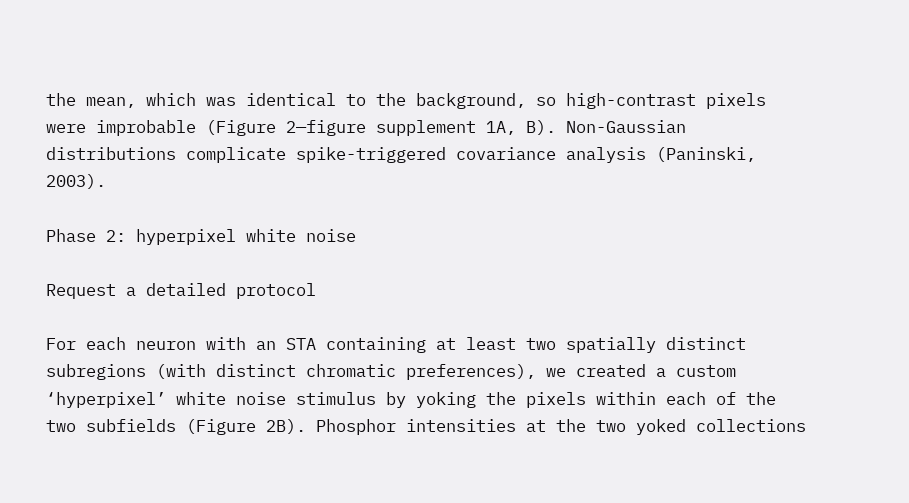the mean, which was identical to the background, so high-contrast pixels were improbable (Figure 2—figure supplement 1A, B). Non-Gaussian distributions complicate spike-triggered covariance analysis (Paninski, 2003).

Phase 2: hyperpixel white noise

Request a detailed protocol

For each neuron with an STA containing at least two spatially distinct subregions (with distinct chromatic preferences), we created a custom ‘hyperpixel’ white noise stimulus by yoking the pixels within each of the two subfields (Figure 2B). Phosphor intensities at the two yoked collections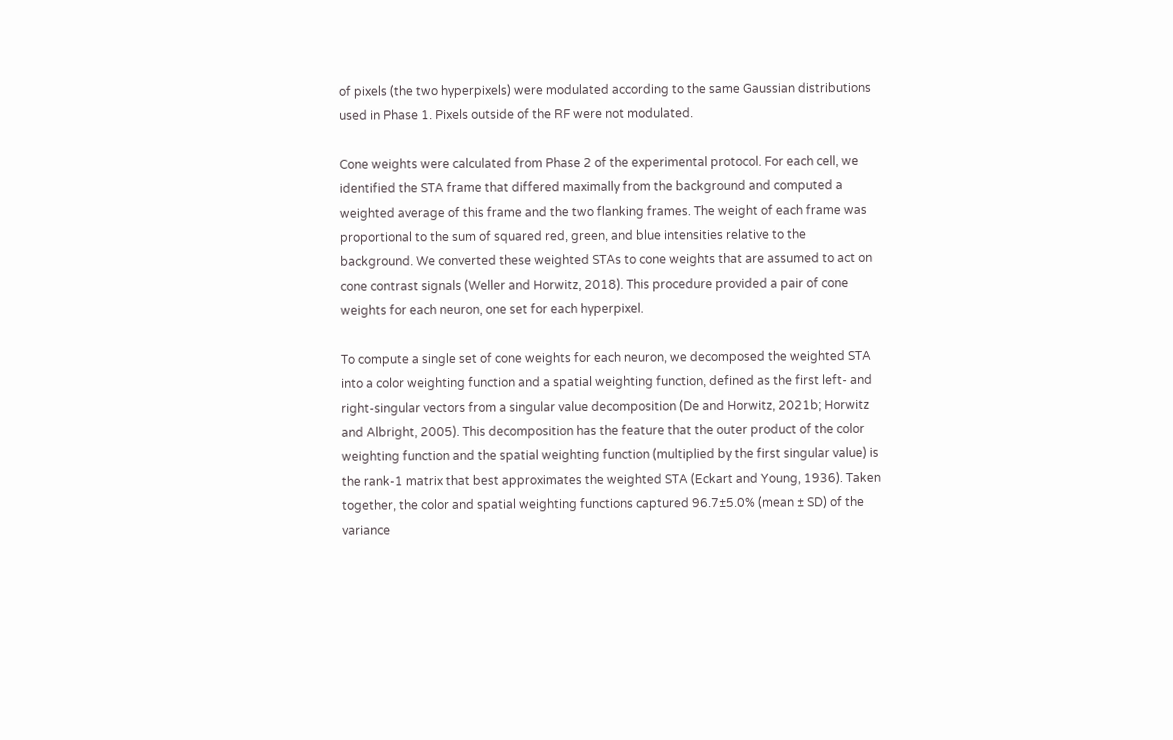of pixels (the two hyperpixels) were modulated according to the same Gaussian distributions used in Phase 1. Pixels outside of the RF were not modulated.

Cone weights were calculated from Phase 2 of the experimental protocol. For each cell, we identified the STA frame that differed maximally from the background and computed a weighted average of this frame and the two flanking frames. The weight of each frame was proportional to the sum of squared red, green, and blue intensities relative to the background. We converted these weighted STAs to cone weights that are assumed to act on cone contrast signals (Weller and Horwitz, 2018). This procedure provided a pair of cone weights for each neuron, one set for each hyperpixel.

To compute a single set of cone weights for each neuron, we decomposed the weighted STA into a color weighting function and a spatial weighting function, defined as the first left- and right-singular vectors from a singular value decomposition (De and Horwitz, 2021b; Horwitz and Albright, 2005). This decomposition has the feature that the outer product of the color weighting function and the spatial weighting function (multiplied by the first singular value) is the rank-1 matrix that best approximates the weighted STA (Eckart and Young, 1936). Taken together, the color and spatial weighting functions captured 96.7±5.0% (mean ± SD) of the variance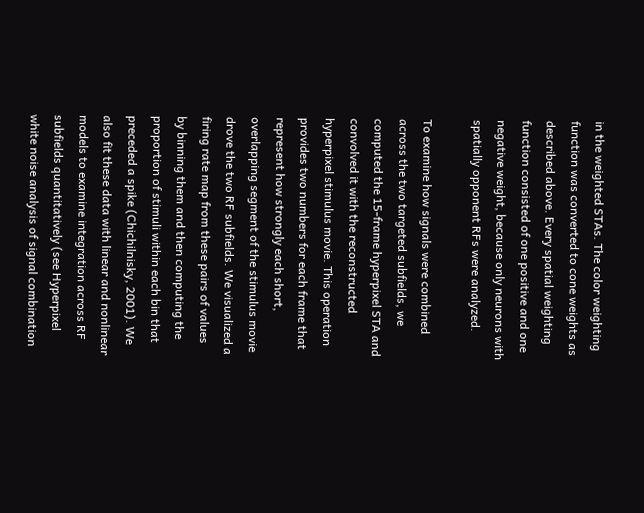in the weighted STAs. The color weighting function was converted to cone weights as described above. Every spatial weighting function consisted of one positive and one negative weight, because only neurons with spatially opponent RFs were analyzed.

To examine how signals were combined across the two targeted subfields, we computed the 15-frame hyperpixel STA and convolved it with the reconstructed hyperpixel stimulus movie. This operation provides two numbers for each frame that represent how strongly each short, overlapping segment of the stimulus movie drove the two RF subfields. We visualized a firing rate map from these pairs of values by binning them and then computing the proportion of stimuli within each bin that preceded a spike (Chichilnisky, 2001). We also fit these data with linear and nonlinear models to examine integration across RF subfields quantitatively (see Hyperpixel white noise analysis of signal combination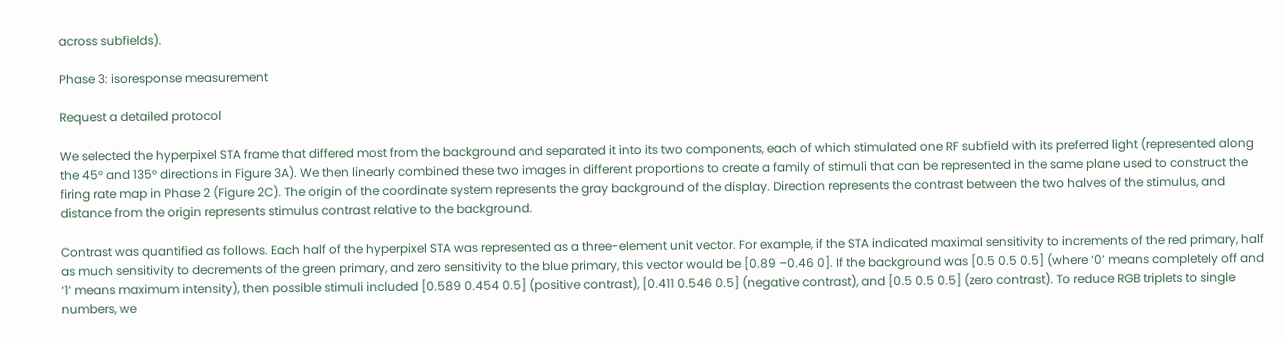across subfields).

Phase 3: isoresponse measurement

Request a detailed protocol

We selected the hyperpixel STA frame that differed most from the background and separated it into its two components, each of which stimulated one RF subfield with its preferred light (represented along the 45° and 135° directions in Figure 3A). We then linearly combined these two images in different proportions to create a family of stimuli that can be represented in the same plane used to construct the firing rate map in Phase 2 (Figure 2C). The origin of the coordinate system represents the gray background of the display. Direction represents the contrast between the two halves of the stimulus, and distance from the origin represents stimulus contrast relative to the background.

Contrast was quantified as follows. Each half of the hyperpixel STA was represented as a three-element unit vector. For example, if the STA indicated maximal sensitivity to increments of the red primary, half as much sensitivity to decrements of the green primary, and zero sensitivity to the blue primary, this vector would be [0.89 –0.46 0]. If the background was [0.5 0.5 0.5] (where ‘0’ means completely off and ‘1’ means maximum intensity), then possible stimuli included [0.589 0.454 0.5] (positive contrast), [0.411 0.546 0.5] (negative contrast), and [0.5 0.5 0.5] (zero contrast). To reduce RGB triplets to single numbers, we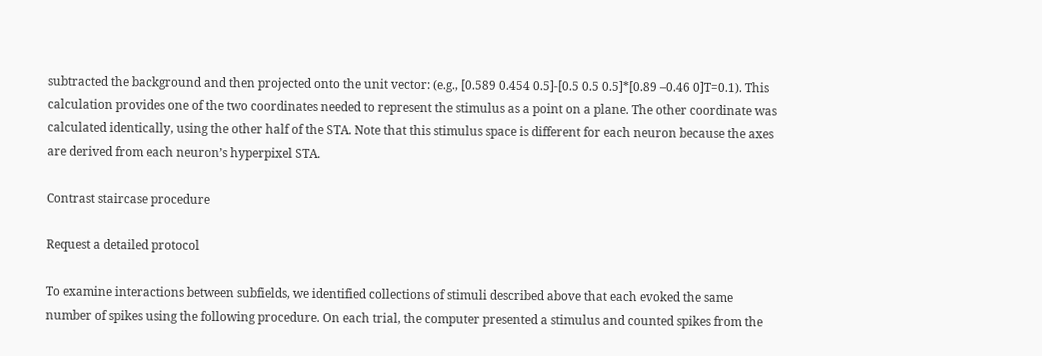subtracted the background and then projected onto the unit vector: (e.g., [0.589 0.454 0.5]-[0.5 0.5 0.5]*[0.89 –0.46 0]T=0.1). This calculation provides one of the two coordinates needed to represent the stimulus as a point on a plane. The other coordinate was calculated identically, using the other half of the STA. Note that this stimulus space is different for each neuron because the axes are derived from each neuron’s hyperpixel STA.

Contrast staircase procedure

Request a detailed protocol

To examine interactions between subfields, we identified collections of stimuli described above that each evoked the same number of spikes using the following procedure. On each trial, the computer presented a stimulus and counted spikes from the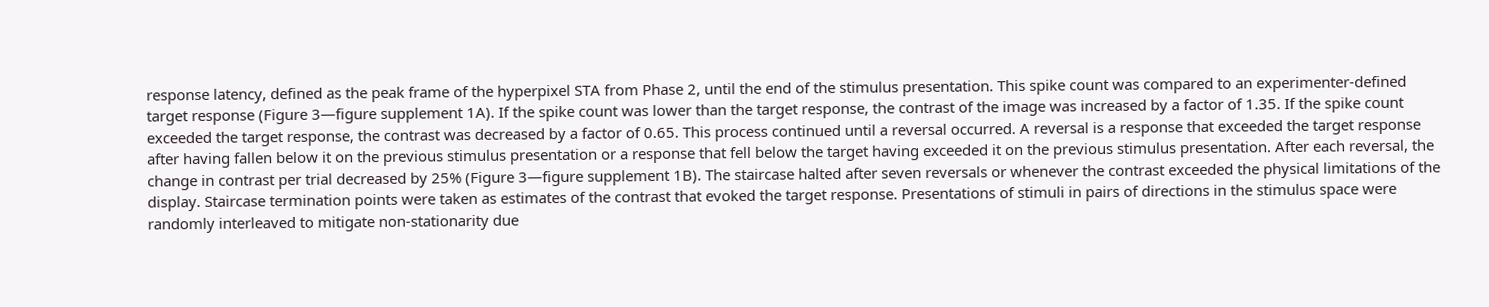response latency, defined as the peak frame of the hyperpixel STA from Phase 2, until the end of the stimulus presentation. This spike count was compared to an experimenter-defined target response (Figure 3—figure supplement 1A). If the spike count was lower than the target response, the contrast of the image was increased by a factor of 1.35. If the spike count exceeded the target response, the contrast was decreased by a factor of 0.65. This process continued until a reversal occurred. A reversal is a response that exceeded the target response after having fallen below it on the previous stimulus presentation or a response that fell below the target having exceeded it on the previous stimulus presentation. After each reversal, the change in contrast per trial decreased by 25% (Figure 3—figure supplement 1B). The staircase halted after seven reversals or whenever the contrast exceeded the physical limitations of the display. Staircase termination points were taken as estimates of the contrast that evoked the target response. Presentations of stimuli in pairs of directions in the stimulus space were randomly interleaved to mitigate non-stationarity due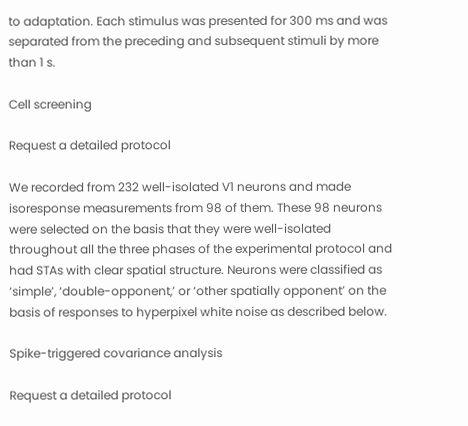to adaptation. Each stimulus was presented for 300 ms and was separated from the preceding and subsequent stimuli by more than 1 s.

Cell screening

Request a detailed protocol

We recorded from 232 well-isolated V1 neurons and made isoresponse measurements from 98 of them. These 98 neurons were selected on the basis that they were well-isolated throughout all the three phases of the experimental protocol and had STAs with clear spatial structure. Neurons were classified as ‘simple’, ‘double-opponent,’ or ‘other spatially opponent’ on the basis of responses to hyperpixel white noise as described below.

Spike-triggered covariance analysis

Request a detailed protocol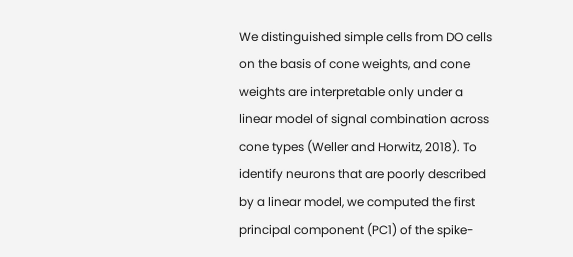We distinguished simple cells from DO cells on the basis of cone weights, and cone weights are interpretable only under a linear model of signal combination across cone types (Weller and Horwitz, 2018). To identify neurons that are poorly described by a linear model, we computed the first principal component (PC1) of the spike-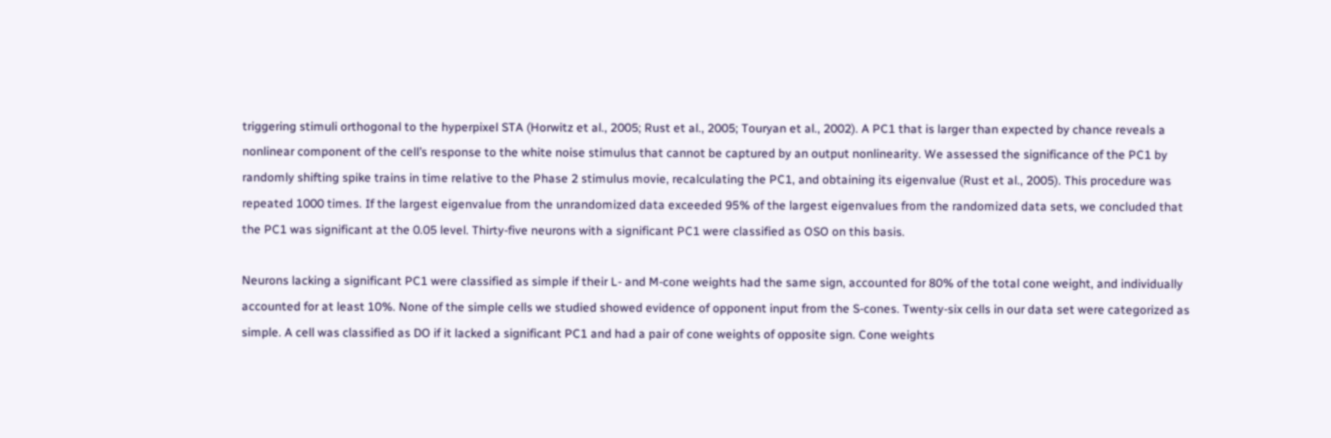triggering stimuli orthogonal to the hyperpixel STA (Horwitz et al., 2005; Rust et al., 2005; Touryan et al., 2002). A PC1 that is larger than expected by chance reveals a nonlinear component of the cell’s response to the white noise stimulus that cannot be captured by an output nonlinearity. We assessed the significance of the PC1 by randomly shifting spike trains in time relative to the Phase 2 stimulus movie, recalculating the PC1, and obtaining its eigenvalue (Rust et al., 2005). This procedure was repeated 1000 times. If the largest eigenvalue from the unrandomized data exceeded 95% of the largest eigenvalues from the randomized data sets, we concluded that the PC1 was significant at the 0.05 level. Thirty-five neurons with a significant PC1 were classified as OSO on this basis.

Neurons lacking a significant PC1 were classified as simple if their L- and M-cone weights had the same sign, accounted for 80% of the total cone weight, and individually accounted for at least 10%. None of the simple cells we studied showed evidence of opponent input from the S-cones. Twenty-six cells in our data set were categorized as simple. A cell was classified as DO if it lacked a significant PC1 and had a pair of cone weights of opposite sign. Cone weights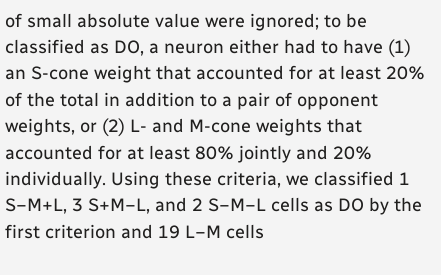of small absolute value were ignored; to be classified as DO, a neuron either had to have (1) an S-cone weight that accounted for at least 20% of the total in addition to a pair of opponent weights, or (2) L- and M-cone weights that accounted for at least 80% jointly and 20% individually. Using these criteria, we classified 1 S−M+L, 3 S+M−L, and 2 S−M−L cells as DO by the first criterion and 19 L−M cells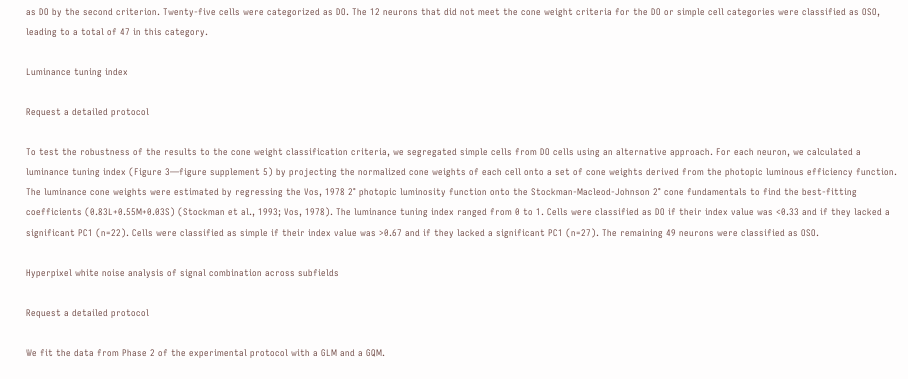as DO by the second criterion. Twenty-five cells were categorized as DO. The 12 neurons that did not meet the cone weight criteria for the DO or simple cell categories were classified as OSO, leading to a total of 47 in this category.

Luminance tuning index

Request a detailed protocol

To test the robustness of the results to the cone weight classification criteria, we segregated simple cells from DO cells using an alternative approach. For each neuron, we calculated a luminance tuning index (Figure 3—figure supplement 5) by projecting the normalized cone weights of each cell onto a set of cone weights derived from the photopic luminous efficiency function. The luminance cone weights were estimated by regressing the Vos, 1978 2° photopic luminosity function onto the Stockman-Macleod-Johnson 2° cone fundamentals to find the best-fitting coefficients (0.83L+0.55M+0.03S) (Stockman et al., 1993; Vos, 1978). The luminance tuning index ranged from 0 to 1. Cells were classified as DO if their index value was <0.33 and if they lacked a significant PC1 (n=22). Cells were classified as simple if their index value was >0.67 and if they lacked a significant PC1 (n=27). The remaining 49 neurons were classified as OSO.

Hyperpixel white noise analysis of signal combination across subfields

Request a detailed protocol

We fit the data from Phase 2 of the experimental protocol with a GLM and a GQM.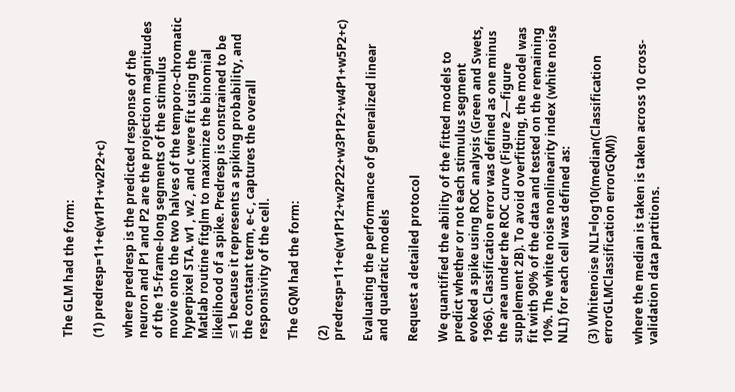The GLM had the form:

(1) predresp=11+e(w1P1+w2P2+c)

where predresp is the predicted response of the neuron and P1 and P2 are the projection magnitudes of the 15-frame-long segments of the stimulus movie onto the two halves of the temporo-chromatic hyperpixel STA. w1 , w2 , and c were fit using the Matlab routine fitglm to maximize the binomial likelihood of a spike. Predresp is constrained to be ≤1 because it represents a spiking probability, and the constant term, e-c , captures the overall responsivity of the cell.

The GQM had the form:

(2) predresp=11+e(w1P12+w2P22+w3P1P2+w4P1+w5P2+c)

Evaluating the performance of generalized linear and quadratic models

Request a detailed protocol

We quantified the ability of the fitted models to predict whether or not each stimulus segment evoked a spike using ROC analysis (Green and Swets, 1966). Classification error was defined as one minus the area under the ROC curve (Figure 2—figure supplement 2B). To avoid overfitting, the model was fit with 90% of the data and tested on the remaining 10%. The white noise nonlinearity index (white noise NLI) for each cell was defined as:

(3) Whitenoise NLI=log10(median(Classification errorGLMClassification errorGQM))

where the median is taken is taken across 10 cross-validation data partitions.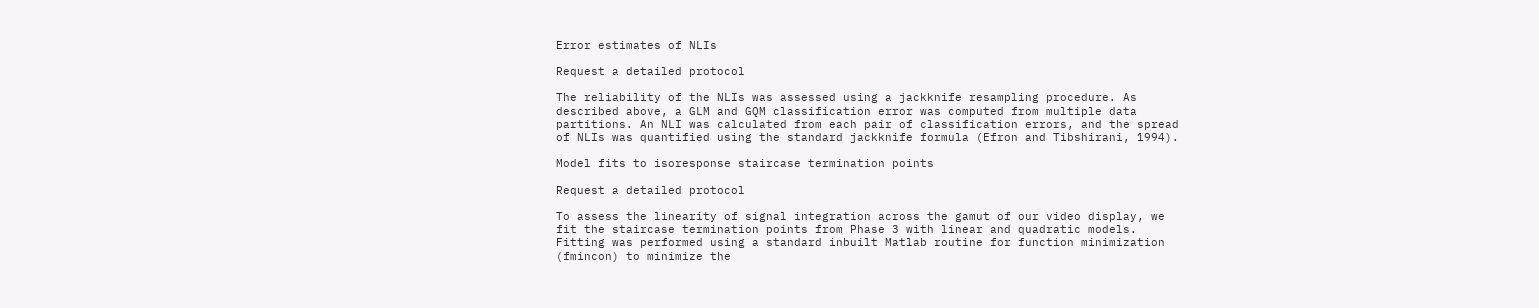Error estimates of NLIs

Request a detailed protocol

The reliability of the NLIs was assessed using a jackknife resampling procedure. As described above, a GLM and GQM classification error was computed from multiple data partitions. An NLI was calculated from each pair of classification errors, and the spread of NLIs was quantified using the standard jackknife formula (Efron and Tibshirani, 1994).

Model fits to isoresponse staircase termination points

Request a detailed protocol

To assess the linearity of signal integration across the gamut of our video display, we fit the staircase termination points from Phase 3 with linear and quadratic models. Fitting was performed using a standard inbuilt Matlab routine for function minimization (fmincon) to minimize the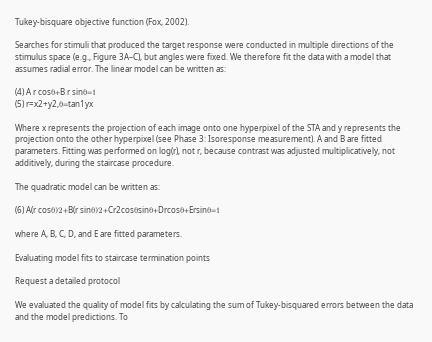Tukey-bisquare objective function (Fox, 2002).

Searches for stimuli that produced the target response were conducted in multiple directions of the stimulus space (e.g., Figure 3A–C), but angles were fixed. We therefore fit the data with a model that assumes radial error. The linear model can be written as:

(4) A r cosθ+B r sinθ=1
(5) r=x2+y2,θ=tan1yx

Where x represents the projection of each image onto one hyperpixel of the STA and y represents the projection onto the other hyperpixel (see Phase 3: Isoresponse measurement). A and B are fitted parameters. Fitting was performed on log(r), not r, because contrast was adjusted multiplicatively, not additively, during the staircase procedure.

The quadratic model can be written as:

(6) A(r cosθ)2+B(r sinθ)2+Cr2cosθsinθ+Drcosθ+Ersinθ=1

where A, B, C, D, and E are fitted parameters.

Evaluating model fits to staircase termination points

Request a detailed protocol

We evaluated the quality of model fits by calculating the sum of Tukey-bisquared errors between the data and the model predictions. To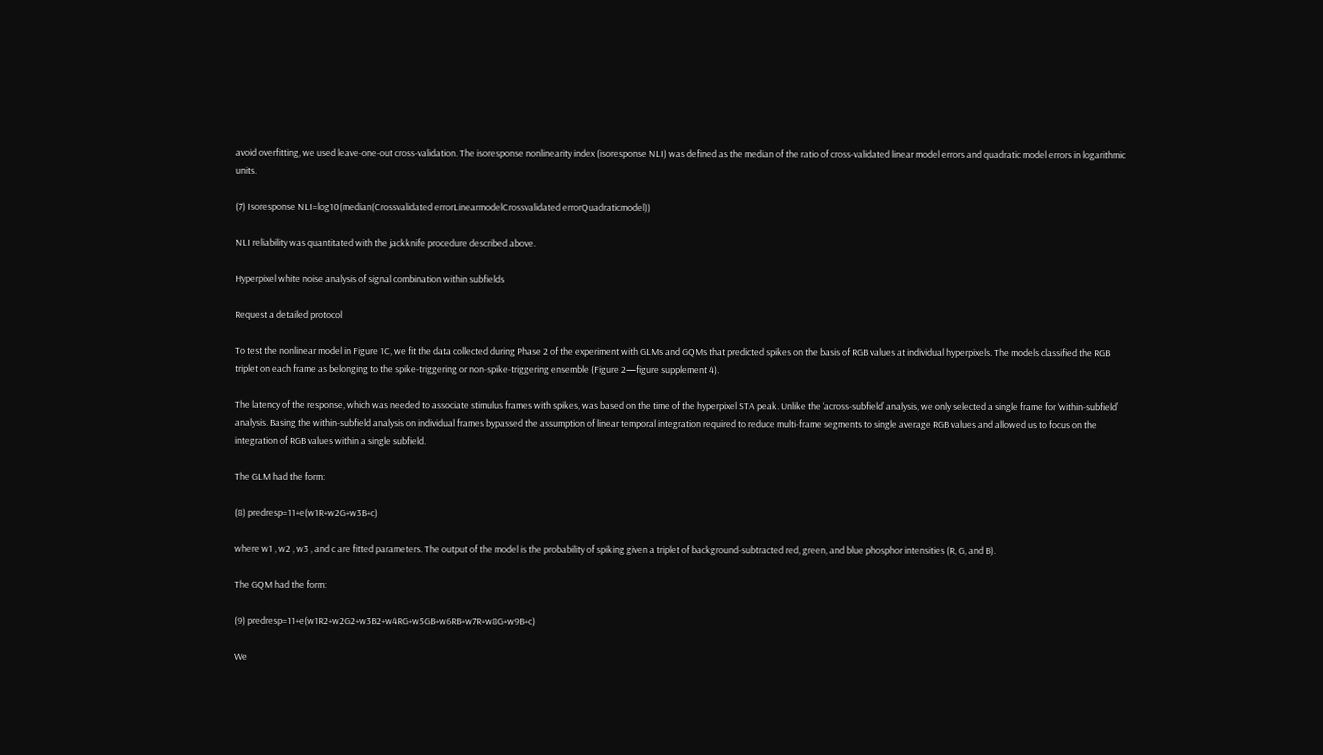avoid overfitting, we used leave-one-out cross-validation. The isoresponse nonlinearity index (isoresponse NLI) was defined as the median of the ratio of cross-validated linear model errors and quadratic model errors in logarithmic units.

(7) Isoresponse NLI=log10(median(Crossvalidated errorLinearmodelCrossvalidated errorQuadraticmodel))

NLI reliability was quantitated with the jackknife procedure described above.

Hyperpixel white noise analysis of signal combination within subfields

Request a detailed protocol

To test the nonlinear model in Figure 1C, we fit the data collected during Phase 2 of the experiment with GLMs and GQMs that predicted spikes on the basis of RGB values at individual hyperpixels. The models classified the RGB triplet on each frame as belonging to the spike-triggering or non-spike-triggering ensemble (Figure 2—figure supplement 4).

The latency of the response, which was needed to associate stimulus frames with spikes, was based on the time of the hyperpixel STA peak. Unlike the ‘across-subfield’ analysis, we only selected a single frame for ‘within-subfield’ analysis. Basing the within-subfield analysis on individual frames bypassed the assumption of linear temporal integration required to reduce multi-frame segments to single average RGB values and allowed us to focus on the integration of RGB values within a single subfield.

The GLM had the form:

(8) predresp=11+e(w1R+w2G+w3B+c)

where w1 , w2 , w3 , and c are fitted parameters. The output of the model is the probability of spiking given a triplet of background-subtracted red, green, and blue phosphor intensities (R, G, and B).

The GQM had the form:

(9) predresp=11+e(w1R2+w2G2+w3B2+w4RG+w5GB+w6RB+w7R+w8G+w9B+c)

We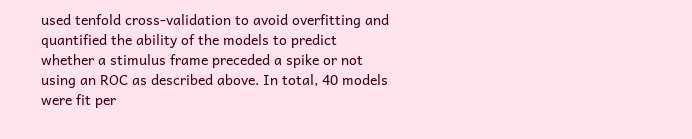used tenfold cross-validation to avoid overfitting and quantified the ability of the models to predict whether a stimulus frame preceded a spike or not using an ROC as described above. In total, 40 models were fit per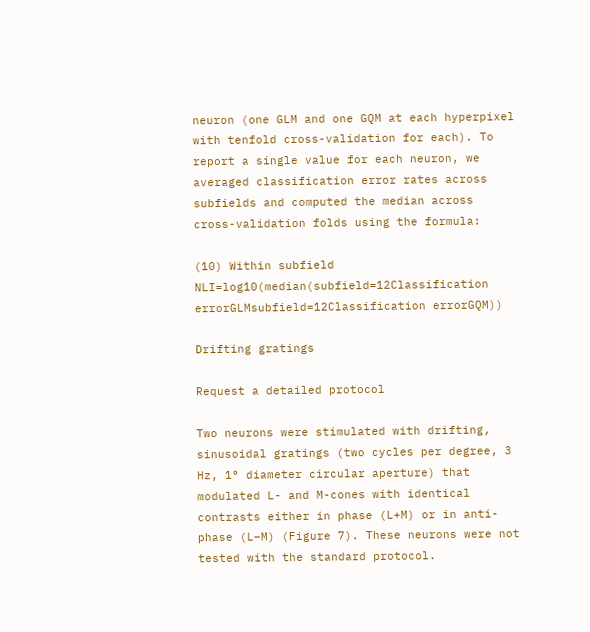neuron (one GLM and one GQM at each hyperpixel with tenfold cross-validation for each). To report a single value for each neuron, we averaged classification error rates across subfields and computed the median across cross-validation folds using the formula:

(10) Within subfield NLI=log10(median(subfield=12Classification errorGLMsubfield=12Classification errorGQM))

Drifting gratings

Request a detailed protocol

Two neurons were stimulated with drifting, sinusoidal gratings (two cycles per degree, 3 Hz, 1° diameter circular aperture) that modulated L- and M-cones with identical contrasts either in phase (L+M) or in anti-phase (L−M) (Figure 7). These neurons were not tested with the standard protocol.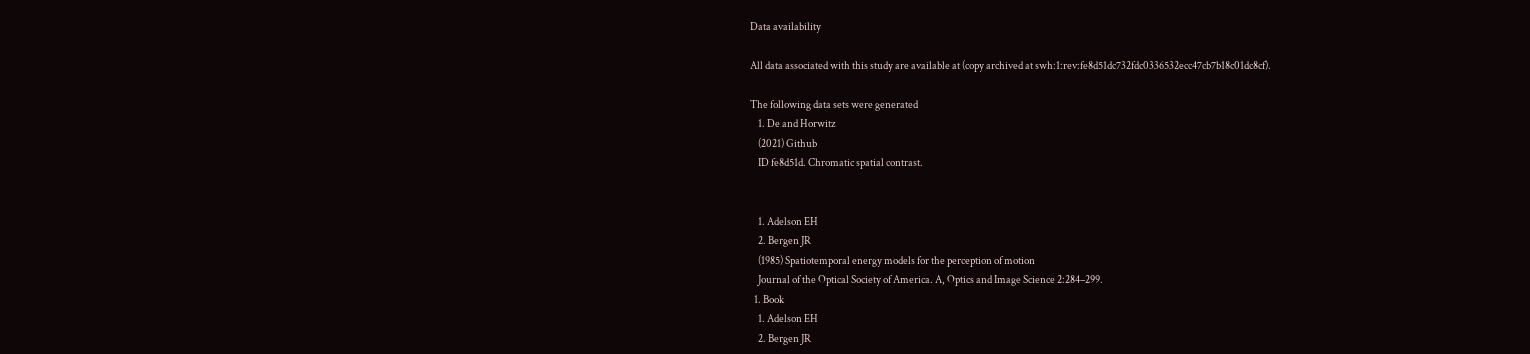Data availability

All data associated with this study are available at (copy archived at swh:1:rev:fe8d51dc732fdc0336532ecc47cb7b18c01dc8cf).

The following data sets were generated
    1. De and Horwitz
    (2021) Github
    ID fe8d51d. Chromatic spatial contrast.


    1. Adelson EH
    2. Bergen JR
    (1985) Spatiotemporal energy models for the perception of motion
    Journal of the Optical Society of America. A, Optics and Image Science 2:284–299.
  1. Book
    1. Adelson EH
    2. Bergen JR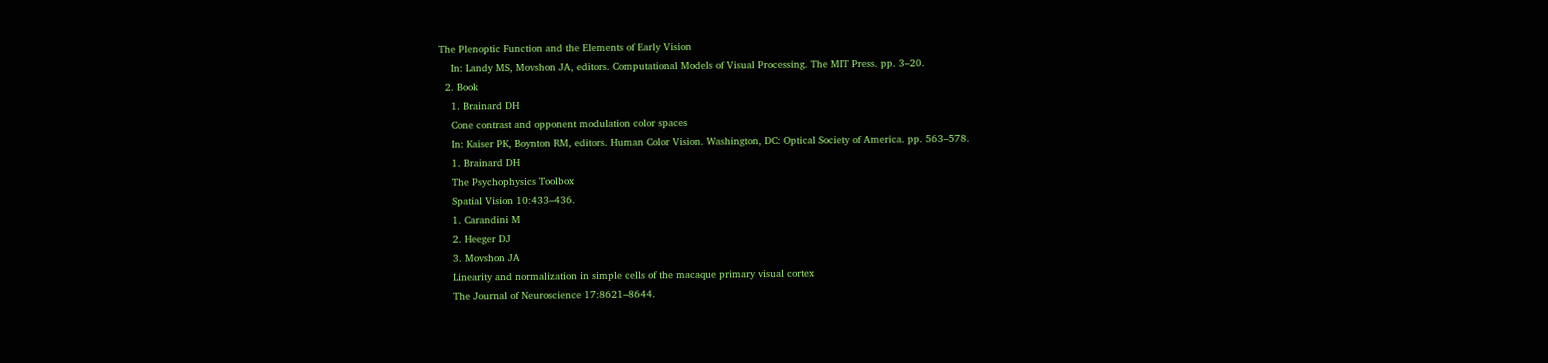The Plenoptic Function and the Elements of Early Vision
    In: Landy MS, Movshon JA, editors. Computational Models of Visual Processing. The MIT Press. pp. 3–20.
  2. Book
    1. Brainard DH
    Cone contrast and opponent modulation color spaces
    In: Kaiser PK, Boynton RM, editors. Human Color Vision. Washington, DC: Optical Society of America. pp. 563–578.
    1. Brainard DH
    The Psychophysics Toolbox
    Spatial Vision 10:433–436.
    1. Carandini M
    2. Heeger DJ
    3. Movshon JA
    Linearity and normalization in simple cells of the macaque primary visual cortex
    The Journal of Neuroscience 17:8621–8644.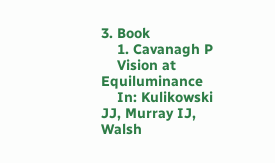3. Book
    1. Cavanagh P
    Vision at Equiluminance
    In: Kulikowski JJ, Murray IJ, Walsh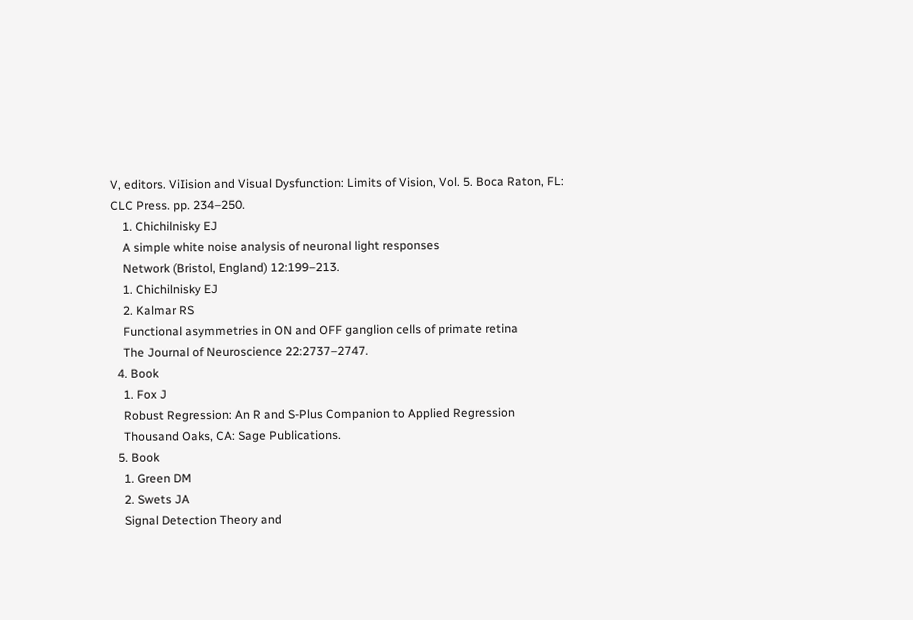V, editors. ViIision and Visual Dysfunction: Limits of Vision, Vol. 5. Boca Raton, FL: CLC Press. pp. 234–250.
    1. Chichilnisky EJ
    A simple white noise analysis of neuronal light responses
    Network (Bristol, England) 12:199–213.
    1. Chichilnisky EJ
    2. Kalmar RS
    Functional asymmetries in ON and OFF ganglion cells of primate retina
    The Journal of Neuroscience 22:2737–2747.
  4. Book
    1. Fox J
    Robust Regression: An R and S-Plus Companion to Applied Regression
    Thousand Oaks, CA: Sage Publications.
  5. Book
    1. Green DM
    2. Swets JA
    Signal Detection Theory and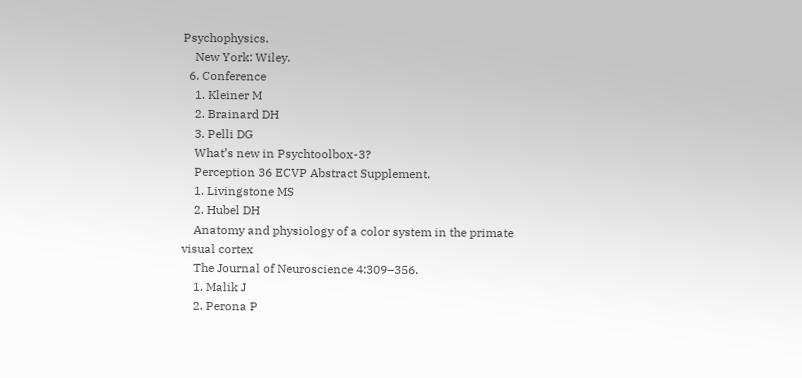Psychophysics.
    New York: Wiley.
  6. Conference
    1. Kleiner M
    2. Brainard DH
    3. Pelli DG
    What’s new in Psychtoolbox-3?
    Perception 36 ECVP Abstract Supplement.
    1. Livingstone MS
    2. Hubel DH
    Anatomy and physiology of a color system in the primate visual cortex
    The Journal of Neuroscience 4:309–356.
    1. Malik J
    2. Perona P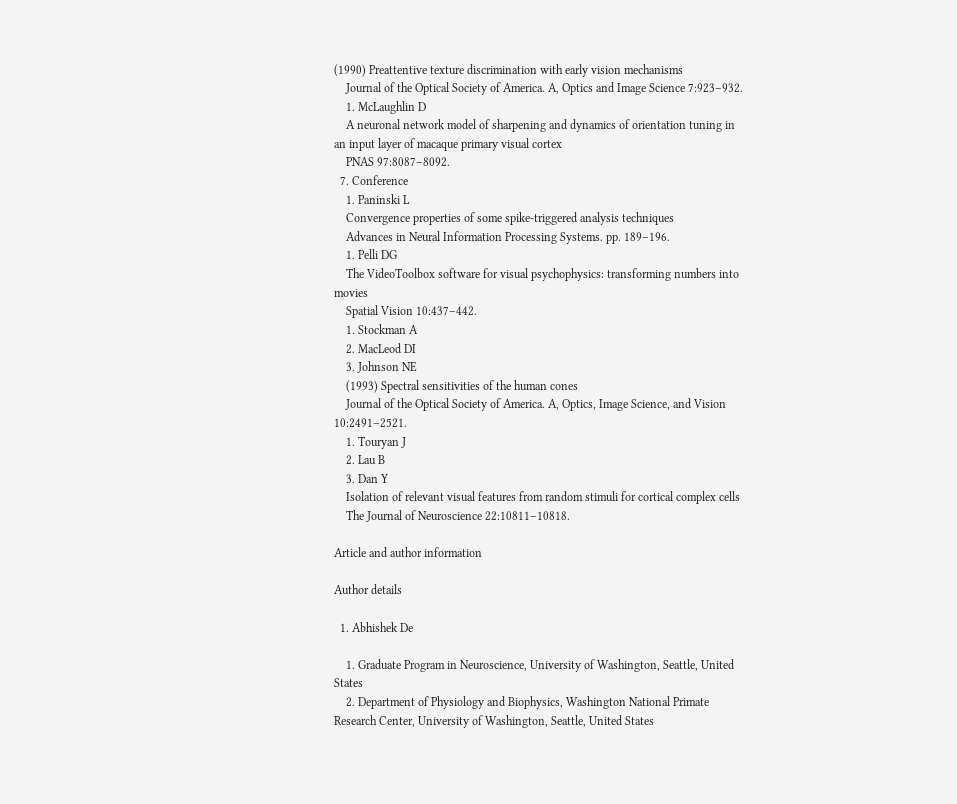(1990) Preattentive texture discrimination with early vision mechanisms
    Journal of the Optical Society of America. A, Optics and Image Science 7:923–932.
    1. McLaughlin D
    A neuronal network model of sharpening and dynamics of orientation tuning in an input layer of macaque primary visual cortex
    PNAS 97:8087–8092.
  7. Conference
    1. Paninski L
    Convergence properties of some spike-triggered analysis techniques
    Advances in Neural Information Processing Systems. pp. 189–196.
    1. Pelli DG
    The VideoToolbox software for visual psychophysics: transforming numbers into movies
    Spatial Vision 10:437–442.
    1. Stockman A
    2. MacLeod DI
    3. Johnson NE
    (1993) Spectral sensitivities of the human cones
    Journal of the Optical Society of America. A, Optics, Image Science, and Vision 10:2491–2521.
    1. Touryan J
    2. Lau B
    3. Dan Y
    Isolation of relevant visual features from random stimuli for cortical complex cells
    The Journal of Neuroscience 22:10811–10818.

Article and author information

Author details

  1. Abhishek De

    1. Graduate Program in Neuroscience, University of Washington, Seattle, United States
    2. Department of Physiology and Biophysics, Washington National Primate Research Center, University of Washington, Seattle, United States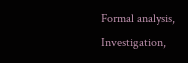Formal analysis, Investigation,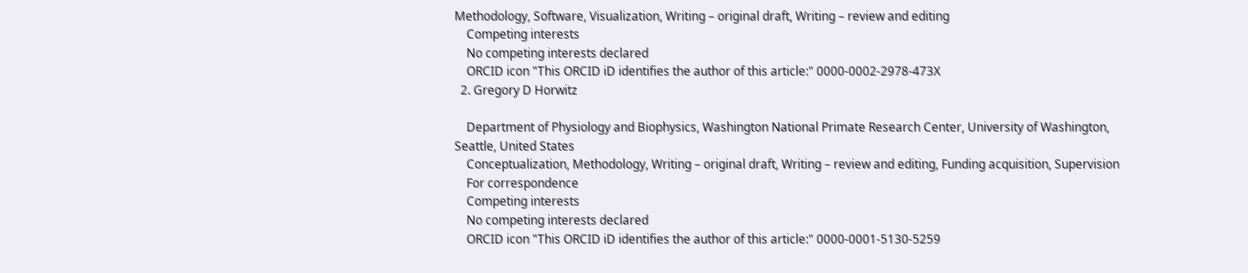Methodology, Software, Visualization, Writing – original draft, Writing – review and editing
    Competing interests
    No competing interests declared
    ORCID icon "This ORCID iD identifies the author of this article:" 0000-0002-2978-473X
  2. Gregory D Horwitz

    Department of Physiology and Biophysics, Washington National Primate Research Center, University of Washington, Seattle, United States
    Conceptualization, Methodology, Writing – original draft, Writing – review and editing, Funding acquisition, Supervision
    For correspondence
    Competing interests
    No competing interests declared
    ORCID icon "This ORCID iD identifies the author of this article:" 0000-0001-5130-5259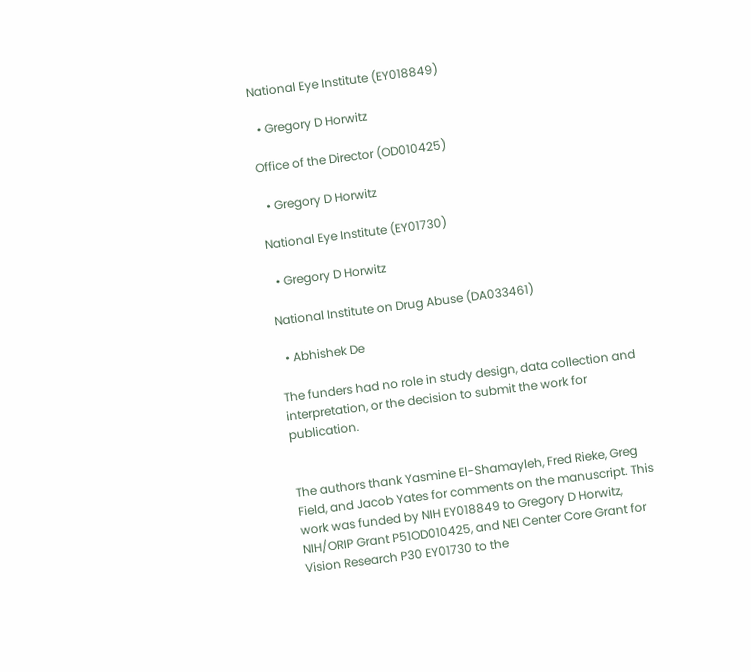National Eye Institute (EY018849)

  • Gregory D Horwitz

Office of the Director (OD010425)

  • Gregory D Horwitz

National Eye Institute (EY01730)

  • Gregory D Horwitz

National Institute on Drug Abuse (DA033461)

  • Abhishek De

The funders had no role in study design, data collection and interpretation, or the decision to submit the work for publication.


The authors thank Yasmine El-Shamayleh, Fred Rieke, Greg Field, and Jacob Yates for comments on the manuscript. This work was funded by NIH EY018849 to Gregory D Horwitz, NIH/ORIP Grant P51OD010425, and NEI Center Core Grant for Vision Research P30 EY01730 to the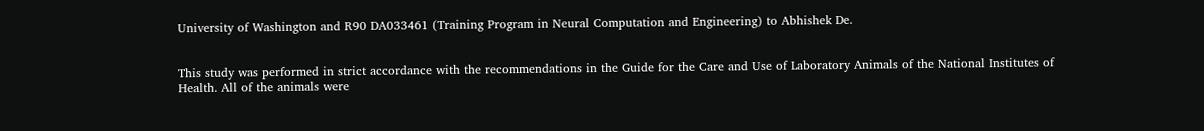University of Washington and R90 DA033461 (Training Program in Neural Computation and Engineering) to Abhishek De.


This study was performed in strict accordance with the recommendations in the Guide for the Care and Use of Laboratory Animals of the National Institutes of Health. All of the animals were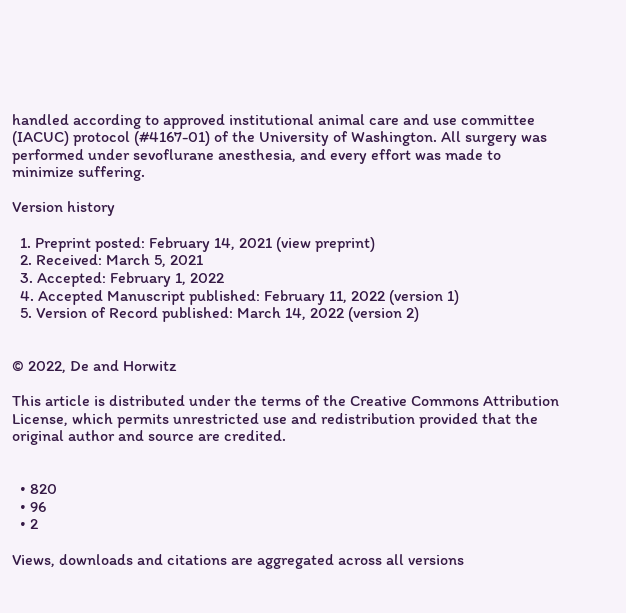handled according to approved institutional animal care and use committee (IACUC) protocol (#4167-01) of the University of Washington. All surgery was performed under sevoflurane anesthesia, and every effort was made to minimize suffering.

Version history

  1. Preprint posted: February 14, 2021 (view preprint)
  2. Received: March 5, 2021
  3. Accepted: February 1, 2022
  4. Accepted Manuscript published: February 11, 2022 (version 1)
  5. Version of Record published: March 14, 2022 (version 2)


© 2022, De and Horwitz

This article is distributed under the terms of the Creative Commons Attribution License, which permits unrestricted use and redistribution provided that the original author and source are credited.


  • 820
  • 96
  • 2

Views, downloads and citations are aggregated across all versions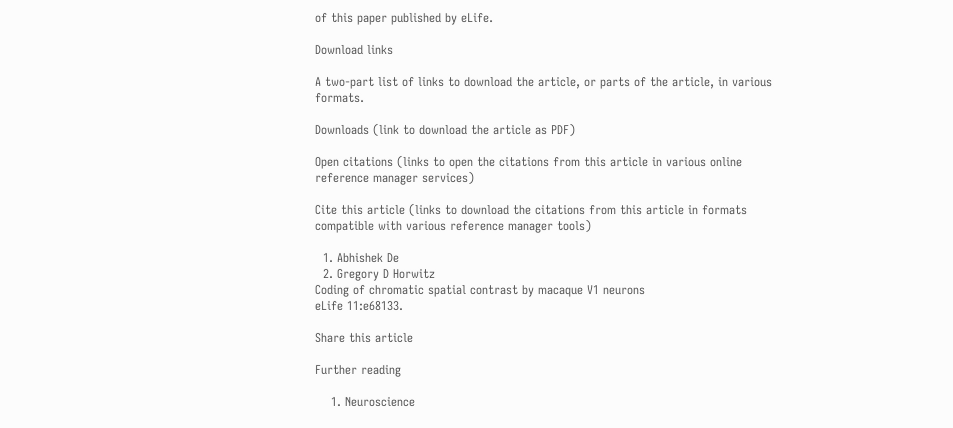of this paper published by eLife.

Download links

A two-part list of links to download the article, or parts of the article, in various formats.

Downloads (link to download the article as PDF)

Open citations (links to open the citations from this article in various online reference manager services)

Cite this article (links to download the citations from this article in formats compatible with various reference manager tools)

  1. Abhishek De
  2. Gregory D Horwitz
Coding of chromatic spatial contrast by macaque V1 neurons
eLife 11:e68133.

Share this article

Further reading

    1. Neuroscience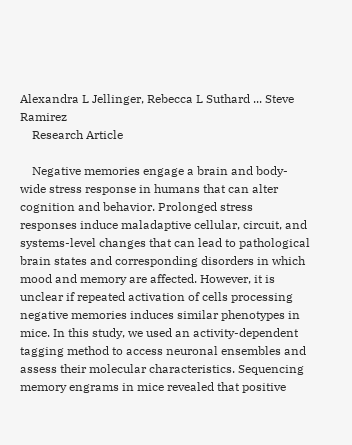Alexandra L Jellinger, Rebecca L Suthard ... Steve Ramirez
    Research Article

    Negative memories engage a brain and body-wide stress response in humans that can alter cognition and behavior. Prolonged stress responses induce maladaptive cellular, circuit, and systems-level changes that can lead to pathological brain states and corresponding disorders in which mood and memory are affected. However, it is unclear if repeated activation of cells processing negative memories induces similar phenotypes in mice. In this study, we used an activity-dependent tagging method to access neuronal ensembles and assess their molecular characteristics. Sequencing memory engrams in mice revealed that positive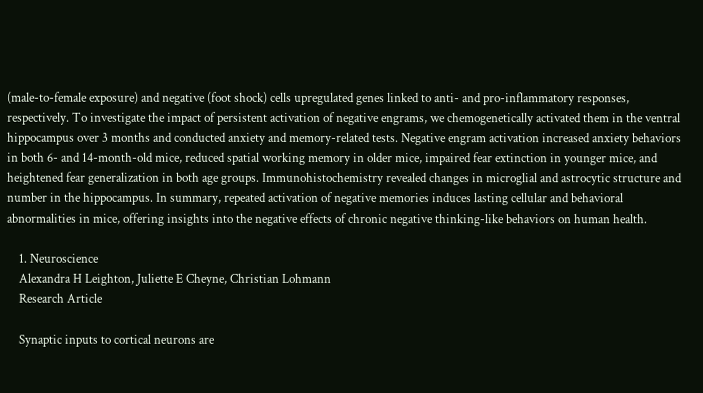(male-to-female exposure) and negative (foot shock) cells upregulated genes linked to anti- and pro-inflammatory responses, respectively. To investigate the impact of persistent activation of negative engrams, we chemogenetically activated them in the ventral hippocampus over 3 months and conducted anxiety and memory-related tests. Negative engram activation increased anxiety behaviors in both 6- and 14-month-old mice, reduced spatial working memory in older mice, impaired fear extinction in younger mice, and heightened fear generalization in both age groups. Immunohistochemistry revealed changes in microglial and astrocytic structure and number in the hippocampus. In summary, repeated activation of negative memories induces lasting cellular and behavioral abnormalities in mice, offering insights into the negative effects of chronic negative thinking-like behaviors on human health.

    1. Neuroscience
    Alexandra H Leighton, Juliette E Cheyne, Christian Lohmann
    Research Article

    Synaptic inputs to cortical neurons are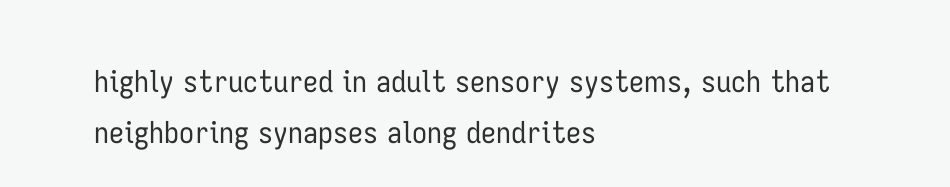highly structured in adult sensory systems, such that neighboring synapses along dendrites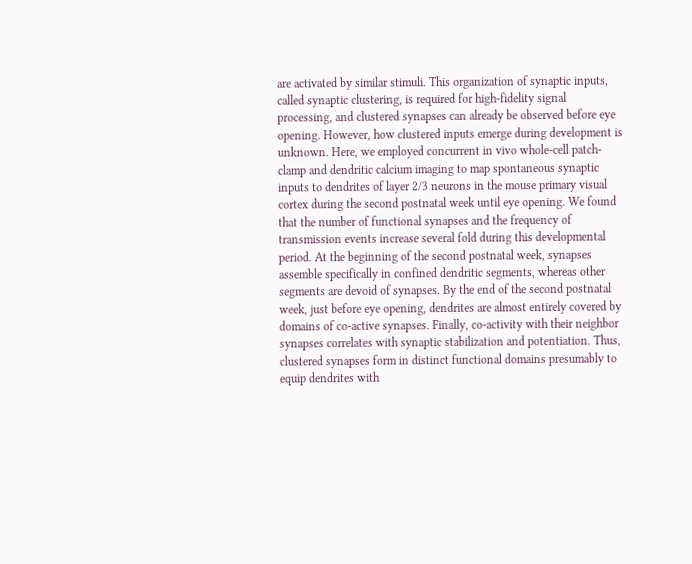are activated by similar stimuli. This organization of synaptic inputs, called synaptic clustering, is required for high-fidelity signal processing, and clustered synapses can already be observed before eye opening. However, how clustered inputs emerge during development is unknown. Here, we employed concurrent in vivo whole-cell patch-clamp and dendritic calcium imaging to map spontaneous synaptic inputs to dendrites of layer 2/3 neurons in the mouse primary visual cortex during the second postnatal week until eye opening. We found that the number of functional synapses and the frequency of transmission events increase several fold during this developmental period. At the beginning of the second postnatal week, synapses assemble specifically in confined dendritic segments, whereas other segments are devoid of synapses. By the end of the second postnatal week, just before eye opening, dendrites are almost entirely covered by domains of co-active synapses. Finally, co-activity with their neighbor synapses correlates with synaptic stabilization and potentiation. Thus, clustered synapses form in distinct functional domains presumably to equip dendrites with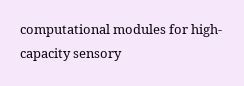computational modules for high-capacity sensory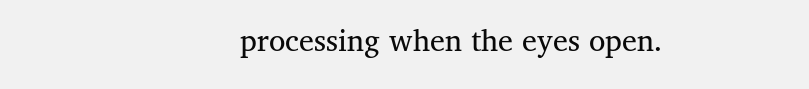processing when the eyes open.